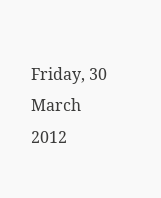Friday, 30 March 2012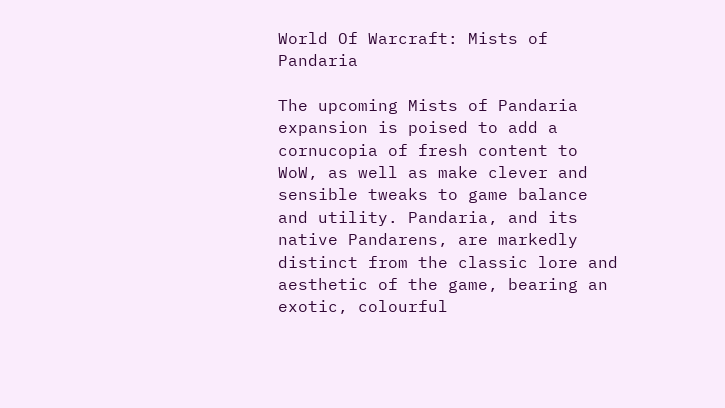World Of Warcraft: Mists of Pandaria

The upcoming Mists of Pandaria expansion is poised to add a cornucopia of fresh content to WoW, as well as make clever and sensible tweaks to game balance and utility. Pandaria, and its native Pandarens, are markedly distinct from the classic lore and aesthetic of the game, bearing an exotic, colourful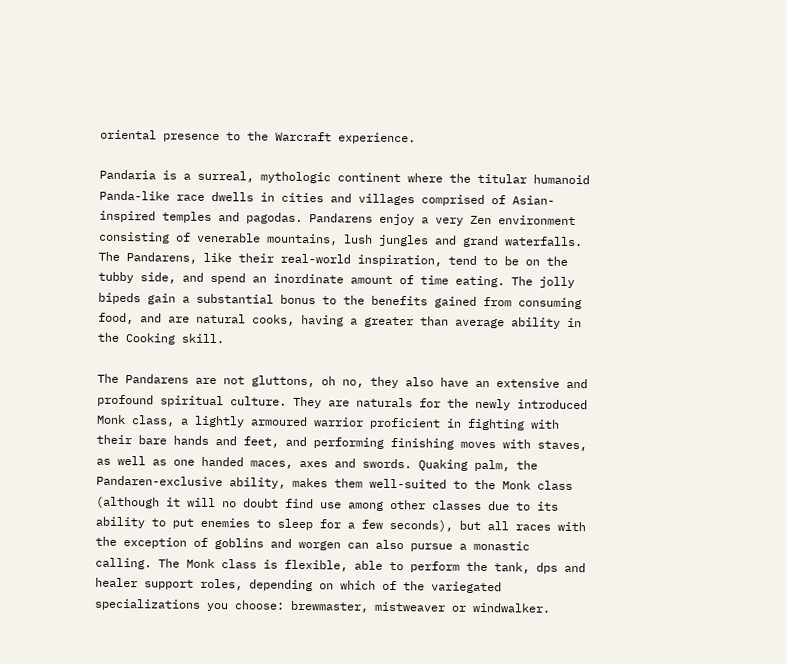oriental presence to the Warcraft experience.

Pandaria is a surreal, mythologic continent where the titular humanoid Panda-like race dwells in cities and villages comprised of Asian-inspired temples and pagodas. Pandarens enjoy a very Zen environment consisting of venerable mountains, lush jungles and grand waterfalls. The Pandarens, like their real-world inspiration, tend to be on the tubby side, and spend an inordinate amount of time eating. The jolly bipeds gain a substantial bonus to the benefits gained from consuming food, and are natural cooks, having a greater than average ability in the Cooking skill.

The Pandarens are not gluttons, oh no, they also have an extensive and profound spiritual culture. They are naturals for the newly introduced Monk class, a lightly armoured warrior proficient in fighting with their bare hands and feet, and performing finishing moves with staves, as well as one handed maces, axes and swords. Quaking palm, the Pandaren-exclusive ability, makes them well-suited to the Monk class (although it will no doubt find use among other classes due to its ability to put enemies to sleep for a few seconds), but all races with the exception of goblins and worgen can also pursue a monastic calling. The Monk class is flexible, able to perform the tank, dps and healer support roles, depending on which of the variegated specializations you choose: brewmaster, mistweaver or windwalker.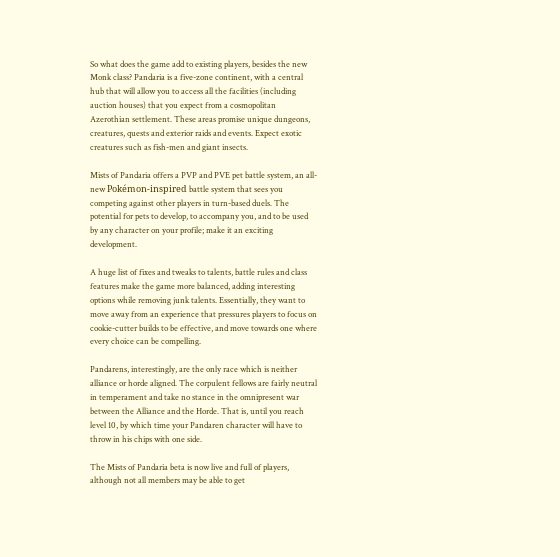So what does the game add to existing players, besides the new Monk class? Pandaria is a five-zone continent, with a central hub that will allow you to access all the facilities (including auction houses) that you expect from a cosmopolitan Azerothian settlement. These areas promise unique dungeons, creatures, quests and exterior raids and events. Expect exotic creatures such as fish-men and giant insects.

Mists of Pandaria offers a PVP and PVE pet battle system, an all-new Pokémon-inspired battle system that sees you competing against other players in turn-based duels. The potential for pets to develop, to accompany you, and to be used by any character on your profile; make it an exciting development.

A huge list of fixes and tweaks to talents, battle rules and class features make the game more balanced, adding interesting options while removing junk talents. Essentially, they want to move away from an experience that pressures players to focus on cookie-cutter builds to be effective, and move towards one where every choice can be compelling.

Pandarens, interestingly, are the only race which is neither alliance or horde aligned. The corpulent fellows are fairly neutral in temperament and take no stance in the omnipresent war between the Alliance and the Horde. That is, until you reach level 10, by which time your Pandaren character will have to throw in his chips with one side.

The Mists of Pandaria beta is now live and full of players, although not all members may be able to get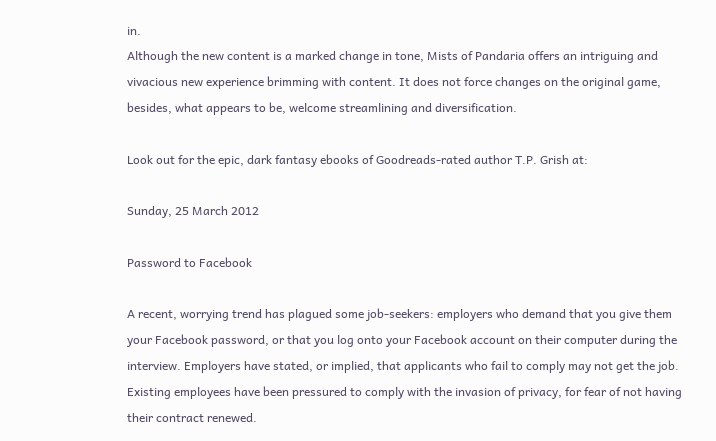in.
Although the new content is a marked change in tone, Mists of Pandaria offers an intriguing and vivacious new experience brimming with content. It does not force changes on the original game, besides, what appears to be, welcome streamlining and diversification.

Look out for the epic, dark fantasy ebooks of Goodreads-rated author T.P. Grish at:

Sunday, 25 March 2012

Password to Facebook

A recent, worrying trend has plagued some job-seekers: employers who demand that you give them your Facebook password, or that you log onto your Facebook account on their computer during the interview. Employers have stated, or implied, that applicants who fail to comply may not get the job. Existing employees have been pressured to comply with the invasion of privacy, for fear of not having their contract renewed.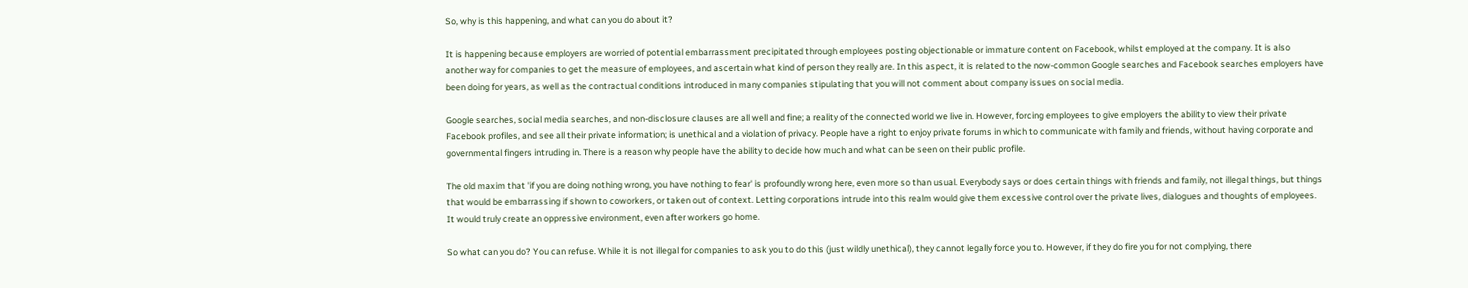So, why is this happening, and what can you do about it?

It is happening because employers are worried of potential embarrassment precipitated through employees posting objectionable or immature content on Facebook, whilst employed at the company. It is also another way for companies to get the measure of employees, and ascertain what kind of person they really are. In this aspect, it is related to the now-common Google searches and Facebook searches employers have been doing for years, as well as the contractual conditions introduced in many companies stipulating that you will not comment about company issues on social media.

Google searches, social media searches, and non-disclosure clauses are all well and fine; a reality of the connected world we live in. However, forcing employees to give employers the ability to view their private Facebook profiles, and see all their private information; is unethical and a violation of privacy. People have a right to enjoy private forums in which to communicate with family and friends, without having corporate and governmental fingers intruding in. There is a reason why people have the ability to decide how much and what can be seen on their public profile.

The old maxim that 'if you are doing nothing wrong, you have nothing to fear' is profoundly wrong here, even more so than usual. Everybody says or does certain things with friends and family, not illegal things, but things that would be embarrassing if shown to coworkers, or taken out of context. Letting corporations intrude into this realm would give them excessive control over the private lives, dialogues and thoughts of employees. It would truly create an oppressive environment, even after workers go home.

So what can you do? You can refuse. While it is not illegal for companies to ask you to do this (just wildly unethical), they cannot legally force you to. However, if they do fire you for not complying, there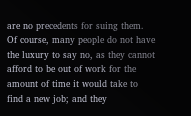are no precedents for suing them. Of course, many people do not have the luxury to say no, as they cannot afford to be out of work for the amount of time it would take to find a new job; and they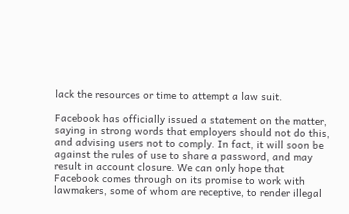lack the resources or time to attempt a law suit.

Facebook has officially issued a statement on the matter, saying in strong words that employers should not do this, and advising users not to comply. In fact, it will soon be against the rules of use to share a password, and may result in account closure. We can only hope that Facebook comes through on its promise to work with lawmakers, some of whom are receptive, to render illegal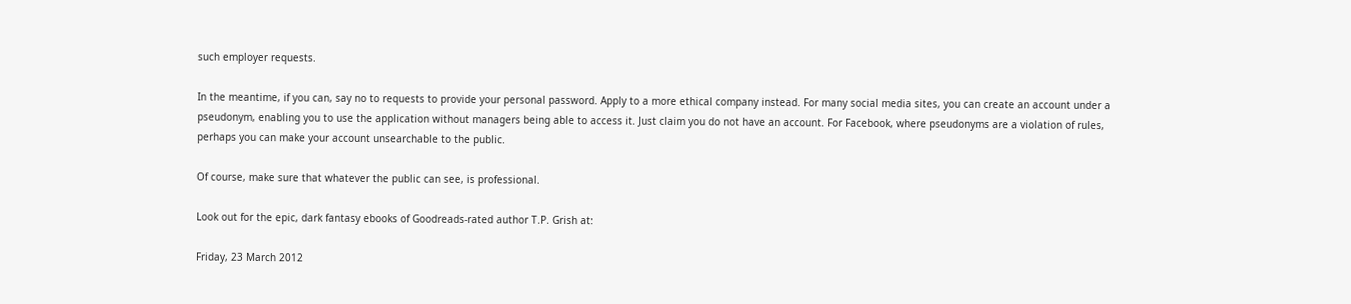such employer requests.

In the meantime, if you can, say no to requests to provide your personal password. Apply to a more ethical company instead. For many social media sites, you can create an account under a pseudonym, enabling you to use the application without managers being able to access it. Just claim you do not have an account. For Facebook, where pseudonyms are a violation of rules, perhaps you can make your account unsearchable to the public.

Of course, make sure that whatever the public can see, is professional.

Look out for the epic, dark fantasy ebooks of Goodreads-rated author T.P. Grish at:

Friday, 23 March 2012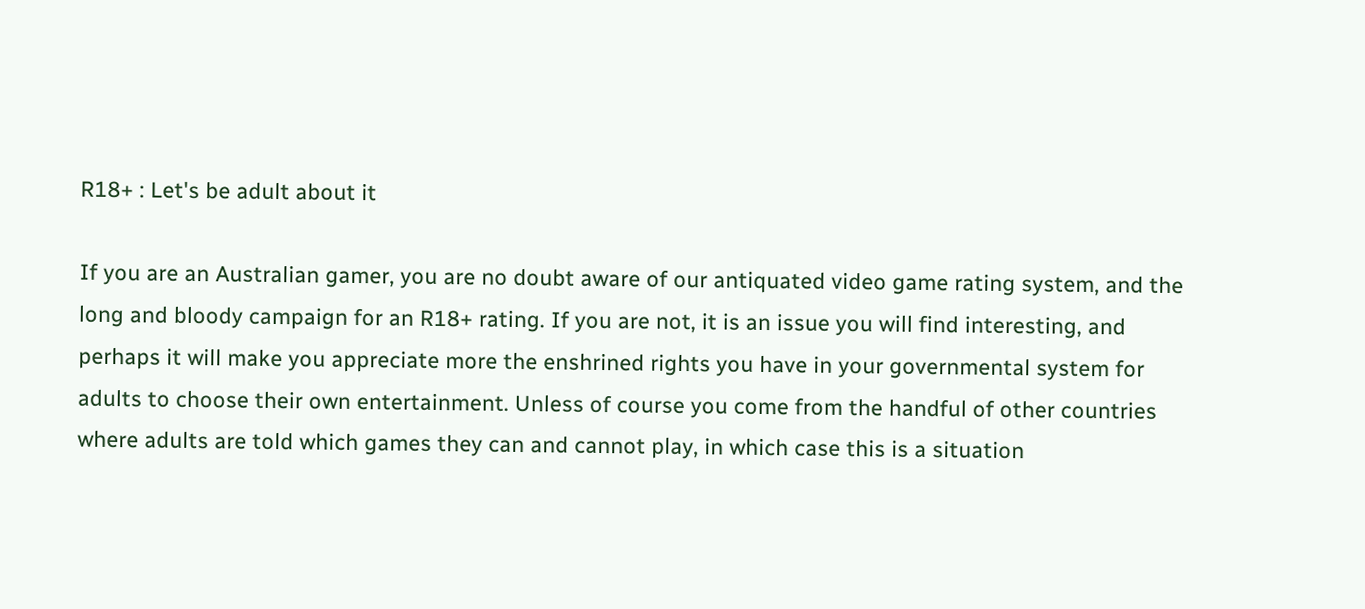R18+ : Let's be adult about it

If you are an Australian gamer, you are no doubt aware of our antiquated video game rating system, and the long and bloody campaign for an R18+ rating. If you are not, it is an issue you will find interesting, and perhaps it will make you appreciate more the enshrined rights you have in your governmental system for adults to choose their own entertainment. Unless of course you come from the handful of other countries where adults are told which games they can and cannot play, in which case this is a situation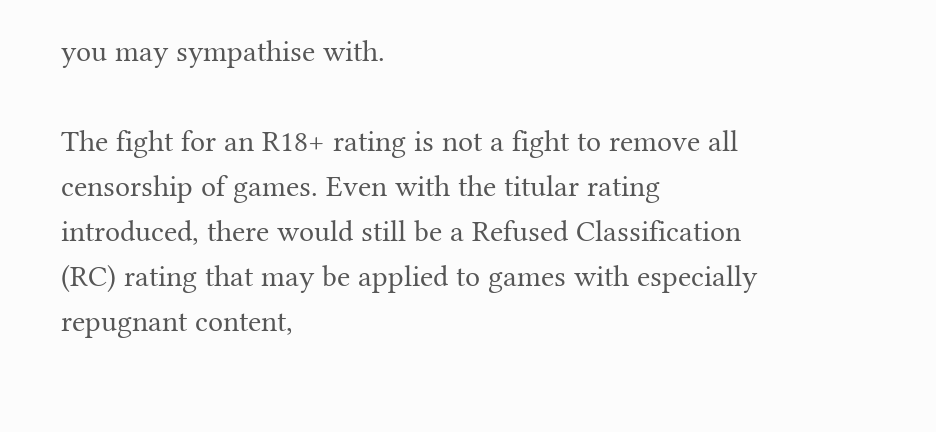you may sympathise with.

The fight for an R18+ rating is not a fight to remove all censorship of games. Even with the titular rating introduced, there would still be a Refused Classification (RC) rating that may be applied to games with especially repugnant content,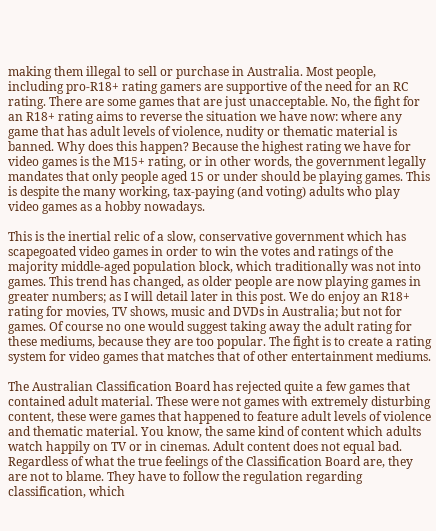making them illegal to sell or purchase in Australia. Most people, including pro-R18+ rating gamers are supportive of the need for an RC rating. There are some games that are just unacceptable. No, the fight for an R18+ rating aims to reverse the situation we have now: where any game that has adult levels of violence, nudity or thematic material is banned. Why does this happen? Because the highest rating we have for video games is the M15+ rating, or in other words, the government legally mandates that only people aged 15 or under should be playing games. This is despite the many working, tax-paying (and voting) adults who play video games as a hobby nowadays.

This is the inertial relic of a slow, conservative government which has scapegoated video games in order to win the votes and ratings of the majority middle-aged population block, which traditionally was not into games. This trend has changed, as older people are now playing games in greater numbers; as I will detail later in this post. We do enjoy an R18+ rating for movies, TV shows, music and DVDs in Australia; but not for games. Of course no one would suggest taking away the adult rating for these mediums, because they are too popular. The fight is to create a rating system for video games that matches that of other entertainment mediums.

The Australian Classification Board has rejected quite a few games that contained adult material. These were not games with extremely disturbing content, these were games that happened to feature adult levels of violence and thematic material. You know, the same kind of content which adults watch happily on TV or in cinemas. Adult content does not equal bad. Regardless of what the true feelings of the Classification Board are, they are not to blame. They have to follow the regulation regarding classification, which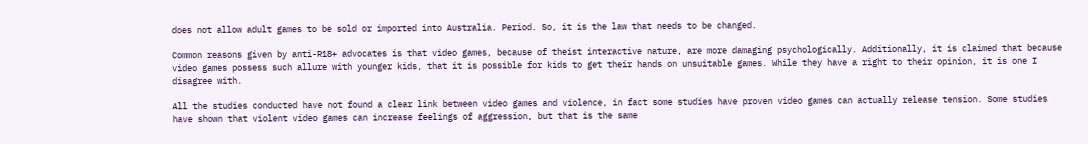does not allow adult games to be sold or imported into Australia. Period. So, it is the law that needs to be changed.

Common reasons given by anti-R18+ advocates is that video games, because of theist interactive nature, are more damaging psychologically. Additionally, it is claimed that because video games possess such allure with younger kids, that it is possible for kids to get their hands on unsuitable games. While they have a right to their opinion, it is one I disagree with.

All the studies conducted have not found a clear link between video games and violence, in fact some studies have proven video games can actually release tension. Some studies have shown that violent video games can increase feelings of aggression, but that is the same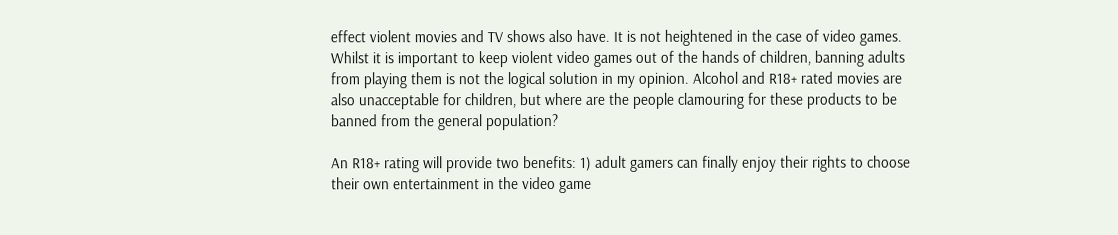effect violent movies and TV shows also have. It is not heightened in the case of video games. Whilst it is important to keep violent video games out of the hands of children, banning adults from playing them is not the logical solution in my opinion. Alcohol and R18+ rated movies are also unacceptable for children, but where are the people clamouring for these products to be banned from the general population?

An R18+ rating will provide two benefits: 1) adult gamers can finally enjoy their rights to choose their own entertainment in the video game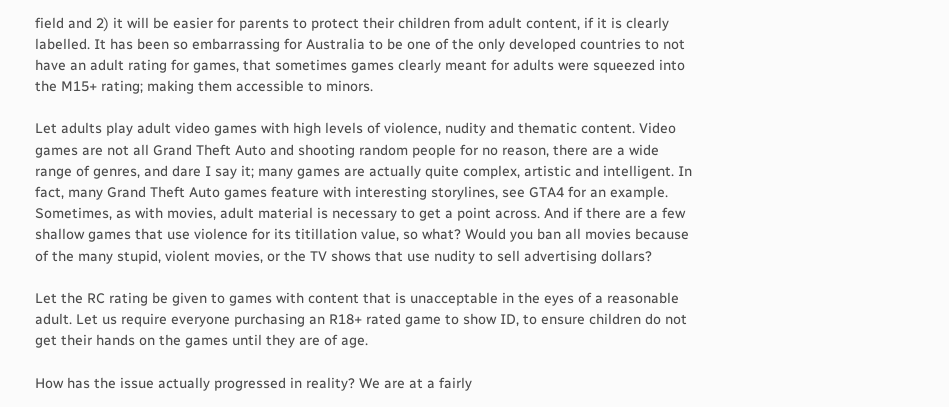field and 2) it will be easier for parents to protect their children from adult content, if it is clearly labelled. It has been so embarrassing for Australia to be one of the only developed countries to not have an adult rating for games, that sometimes games clearly meant for adults were squeezed into the M15+ rating; making them accessible to minors.

Let adults play adult video games with high levels of violence, nudity and thematic content. Video games are not all Grand Theft Auto and shooting random people for no reason, there are a wide range of genres, and dare I say it; many games are actually quite complex, artistic and intelligent. In fact, many Grand Theft Auto games feature with interesting storylines, see GTA4 for an example. Sometimes, as with movies, adult material is necessary to get a point across. And if there are a few shallow games that use violence for its titillation value, so what? Would you ban all movies because of the many stupid, violent movies, or the TV shows that use nudity to sell advertising dollars?

Let the RC rating be given to games with content that is unacceptable in the eyes of a reasonable adult. Let us require everyone purchasing an R18+ rated game to show ID, to ensure children do not get their hands on the games until they are of age.

How has the issue actually progressed in reality? We are at a fairly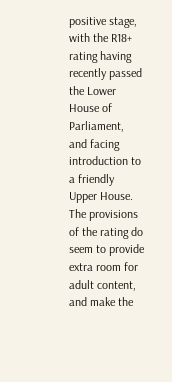positive stage, with the R18+ rating having recently passed the Lower House of Parliament, and facing introduction to a friendly Upper House. The provisions of the rating do seem to provide extra room for adult content, and make the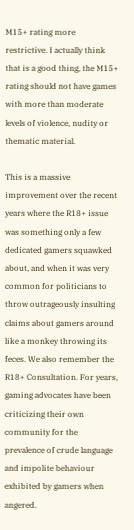M15+ rating more restrictive. I actually think that is a good thing, the M15+ rating should not have games with more than moderate levels of violence, nudity or thematic material.

This is a massive improvement over the recent years where the R18+ issue was something only a few dedicated gamers squawked about, and when it was very common for politicians to throw outrageously insulting claims about gamers around like a monkey throwing its feces. We also remember the R18+ Consultation. For years, gaming advocates have been criticizing their own community for the prevalence of crude language and impolite behaviour exhibited by gamers when angered.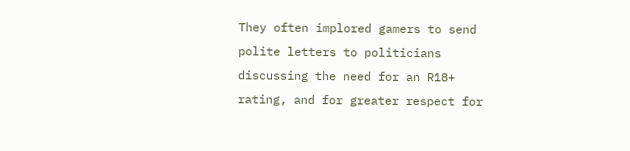They often implored gamers to send polite letters to politicians discussing the need for an R18+ rating, and for greater respect for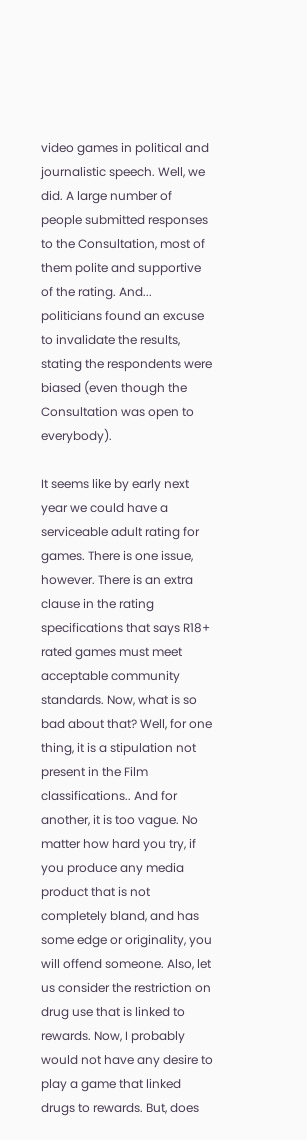video games in political and journalistic speech. Well, we did. A large number of people submitted responses to the Consultation, most of them polite and supportive of the rating. And... politicians found an excuse to invalidate the results, stating the respondents were biased (even though the Consultation was open to everybody).

It seems like by early next year we could have a serviceable adult rating for games. There is one issue, however. There is an extra clause in the rating specifications that says R18+ rated games must meet acceptable community standards. Now, what is so bad about that? Well, for one thing, it is a stipulation not present in the Film classifications.. And for another, it is too vague. No matter how hard you try, if you produce any media product that is not completely bland, and has some edge or originality, you will offend someone. Also, let us consider the restriction on drug use that is linked to rewards. Now, I probably would not have any desire to play a game that linked drugs to rewards. But, does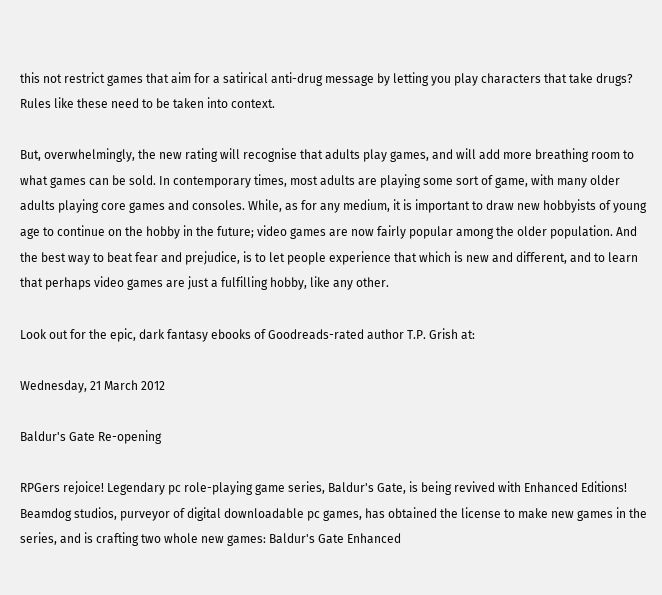this not restrict games that aim for a satirical anti-drug message by letting you play characters that take drugs? Rules like these need to be taken into context.

But, overwhelmingly, the new rating will recognise that adults play games, and will add more breathing room to what games can be sold. In contemporary times, most adults are playing some sort of game, with many older adults playing core games and consoles. While, as for any medium, it is important to draw new hobbyists of young age to continue on the hobby in the future; video games are now fairly popular among the older population. And the best way to beat fear and prejudice, is to let people experience that which is new and different, and to learn that perhaps video games are just a fulfilling hobby, like any other.

Look out for the epic, dark fantasy ebooks of Goodreads-rated author T.P. Grish at:

Wednesday, 21 March 2012

Baldur's Gate Re-opening

RPGers rejoice! Legendary pc role-playing game series, Baldur's Gate, is being revived with Enhanced Editions! Beamdog studios, purveyor of digital downloadable pc games, has obtained the license to make new games in the series, and is crafting two whole new games: Baldur's Gate Enhanced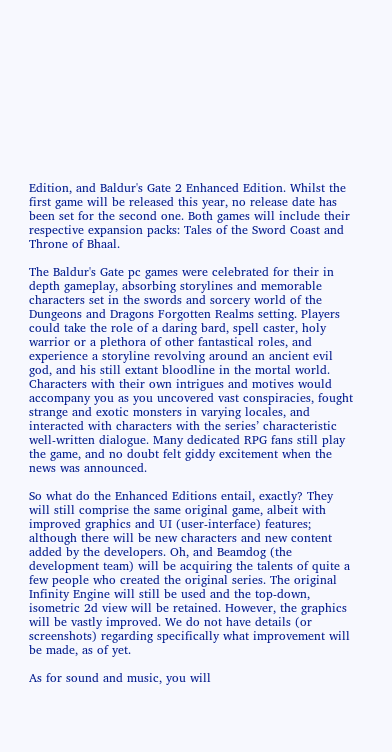Edition, and Baldur's Gate 2 Enhanced Edition. Whilst the first game will be released this year, no release date has been set for the second one. Both games will include their respective expansion packs: Tales of the Sword Coast and Throne of Bhaal.

The Baldur's Gate pc games were celebrated for their in depth gameplay, absorbing storylines and memorable characters set in the swords and sorcery world of the Dungeons and Dragons Forgotten Realms setting. Players could take the role of a daring bard, spell caster, holy warrior or a plethora of other fantastical roles, and experience a storyline revolving around an ancient evil god, and his still extant bloodline in the mortal world. Characters with their own intrigues and motives would accompany you as you uncovered vast conspiracies, fought strange and exotic monsters in varying locales, and interacted with characters with the series’ characteristic well-written dialogue. Many dedicated RPG fans still play the game, and no doubt felt giddy excitement when the news was announced.

So what do the Enhanced Editions entail, exactly? They will still comprise the same original game, albeit with improved graphics and UI (user-interface) features; although there will be new characters and new content added by the developers. Oh, and Beamdog (the development team) will be acquiring the talents of quite a few people who created the original series. The original Infinity Engine will still be used and the top-down, isometric 2d view will be retained. However, the graphics will be vastly improved. We do not have details (or screenshots) regarding specifically what improvement will be made, as of yet.

As for sound and music, you will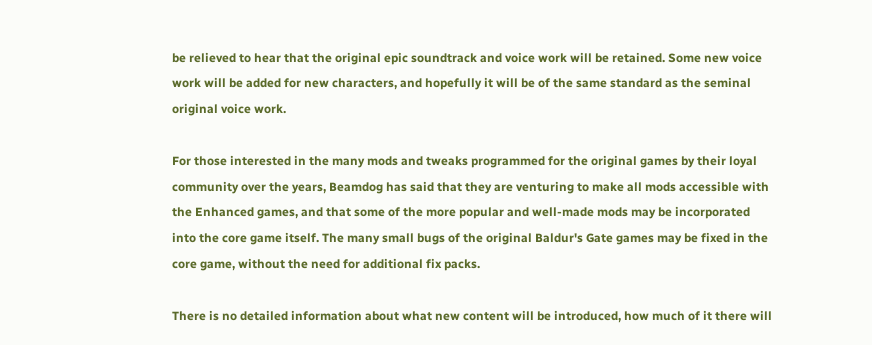be relieved to hear that the original epic soundtrack and voice work will be retained. Some new voice work will be added for new characters, and hopefully it will be of the same standard as the seminal original voice work.

For those interested in the many mods and tweaks programmed for the original games by their loyal community over the years, Beamdog has said that they are venturing to make all mods accessible with the Enhanced games, and that some of the more popular and well-made mods may be incorporated into the core game itself. The many small bugs of the original Baldur's Gate games may be fixed in the core game, without the need for additional fix packs.

There is no detailed information about what new content will be introduced, how much of it there will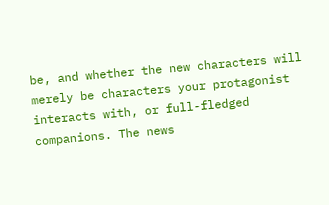be, and whether the new characters will merely be characters your protagonist interacts with, or full-fledged companions. The news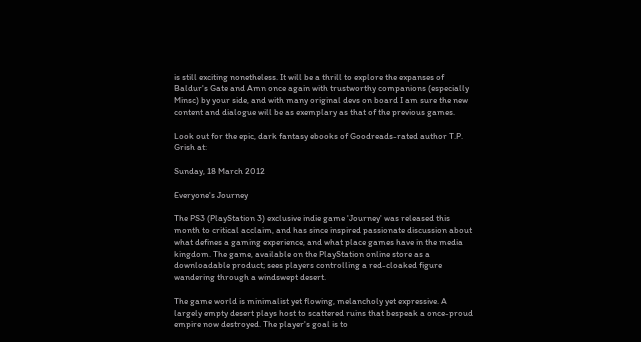is still exciting nonetheless. It will be a thrill to explore the expanses of Baldur's Gate and Amn once again with trustworthy companions (especially Minsc) by your side, and with many original devs on board I am sure the new content and dialogue will be as exemplary as that of the previous games.

Look out for the epic, dark fantasy ebooks of Goodreads-rated author T.P. Grish at:

Sunday, 18 March 2012

Everyone's Journey

The PS3 (PlayStation 3) exclusive indie game 'Journey' was released this month to critical acclaim, and has since inspired passionate discussion about what defines a gaming experience, and what place games have in the media kingdom. The game, available on the PlayStation online store as a downloadable product; sees players controlling a red-cloaked figure wandering through a windswept desert.

The game world is minimalist yet flowing, melancholy yet expressive. A largely empty desert plays host to scattered ruins that bespeak a once-proud empire now destroyed. The player's goal is to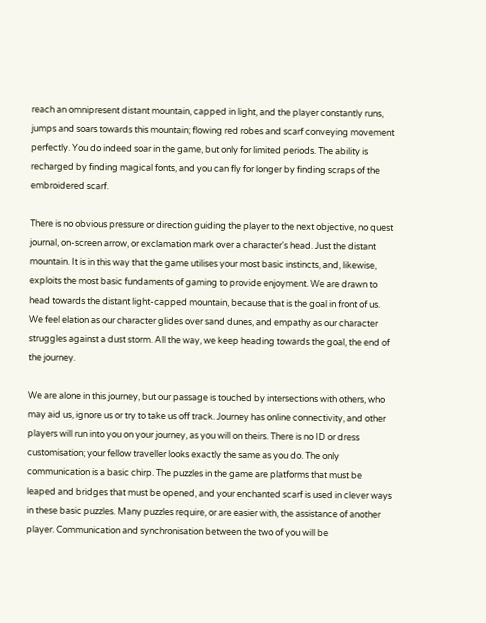reach an omnipresent distant mountain, capped in light, and the player constantly runs, jumps and soars towards this mountain; flowing red robes and scarf conveying movement perfectly. You do indeed soar in the game, but only for limited periods. The ability is recharged by finding magical fonts, and you can fly for longer by finding scraps of the embroidered scarf.

There is no obvious pressure or direction guiding the player to the next objective, no quest journal, on-screen arrow, or exclamation mark over a character's head. Just the distant mountain. It is in this way that the game utilises your most basic instincts, and, likewise, exploits the most basic fundaments of gaming to provide enjoyment. We are drawn to head towards the distant light-capped mountain, because that is the goal in front of us. We feel elation as our character glides over sand dunes, and empathy as our character struggles against a dust storm. All the way, we keep heading towards the goal, the end of the journey.

We are alone in this journey, but our passage is touched by intersections with others, who may aid us, ignore us or try to take us off track. Journey has online connectivity, and other players will run into you on your journey, as you will on theirs. There is no ID or dress customisation; your fellow traveller looks exactly the same as you do. The only communication is a basic chirp. The puzzles in the game are platforms that must be leaped and bridges that must be opened, and your enchanted scarf is used in clever ways in these basic puzzles. Many puzzles require, or are easier with, the assistance of another player. Communication and synchronisation between the two of you will be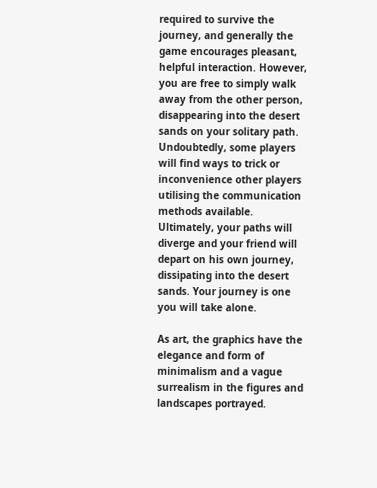required to survive the journey, and generally the game encourages pleasant, helpful interaction. However, you are free to simply walk away from the other person, disappearing into the desert sands on your solitary path. Undoubtedly, some players will find ways to trick or inconvenience other players utilising the communication methods available. Ultimately, your paths will diverge and your friend will depart on his own journey, dissipating into the desert sands. Your journey is one you will take alone.

As art, the graphics have the elegance and form of minimalism and a vague surrealism in the figures and landscapes portrayed.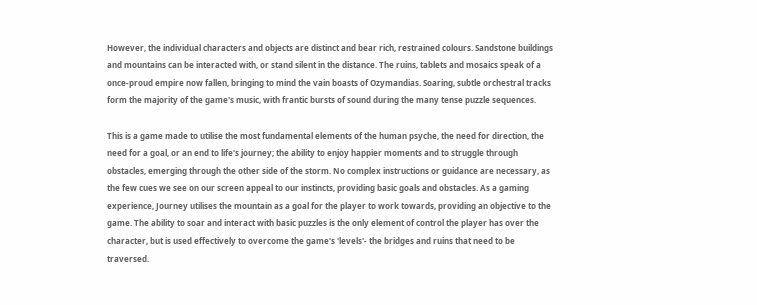However, the individual characters and objects are distinct and bear rich, restrained colours. Sandstone buildings and mountains can be interacted with, or stand silent in the distance. The ruins, tablets and mosaics speak of a once-proud empire now fallen, bringing to mind the vain boasts of Ozymandias. Soaring, subtle orchestral tracks form the majority of the game's music, with frantic bursts of sound during the many tense puzzle sequences.

This is a game made to utilise the most fundamental elements of the human psyche, the need for direction, the need for a goal, or an end to life's journey; the ability to enjoy happier moments and to struggle through obstacles, emerging through the other side of the storm. No complex instructions or guidance are necessary, as the few cues we see on our screen appeal to our instincts, providing basic goals and obstacles. As a gaming experience, Journey utilises the mountain as a goal for the player to work towards, providing an objective to the game. The ability to soar and interact with basic puzzles is the only element of control the player has over the character, but is used effectively to overcome the game's 'levels'- the bridges and ruins that need to be traversed.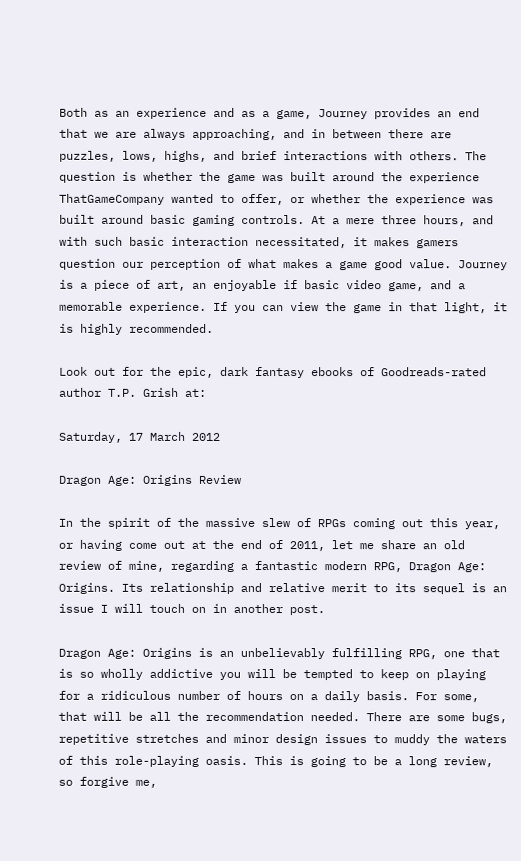Both as an experience and as a game, Journey provides an end that we are always approaching, and in between there are puzzles, lows, highs, and brief interactions with others. The question is whether the game was built around the experience ThatGameCompany wanted to offer, or whether the experience was built around basic gaming controls. At a mere three hours, and with such basic interaction necessitated, it makes gamers question our perception of what makes a game good value. Journey is a piece of art, an enjoyable if basic video game, and a memorable experience. If you can view the game in that light, it is highly recommended.

Look out for the epic, dark fantasy ebooks of Goodreads-rated author T.P. Grish at:

Saturday, 17 March 2012

Dragon Age: Origins Review

In the spirit of the massive slew of RPGs coming out this year, or having come out at the end of 2011, let me share an old review of mine, regarding a fantastic modern RPG, Dragon Age: Origins. Its relationship and relative merit to its sequel is an issue I will touch on in another post.

Dragon Age: Origins is an unbelievably fulfilling RPG, one that is so wholly addictive you will be tempted to keep on playing for a ridiculous number of hours on a daily basis. For some, that will be all the recommendation needed. There are some bugs, repetitive stretches and minor design issues to muddy the waters of this role-playing oasis. This is going to be a long review, so forgive me,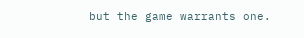but the game warrants one.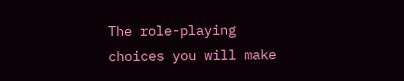The role-playing choices you will make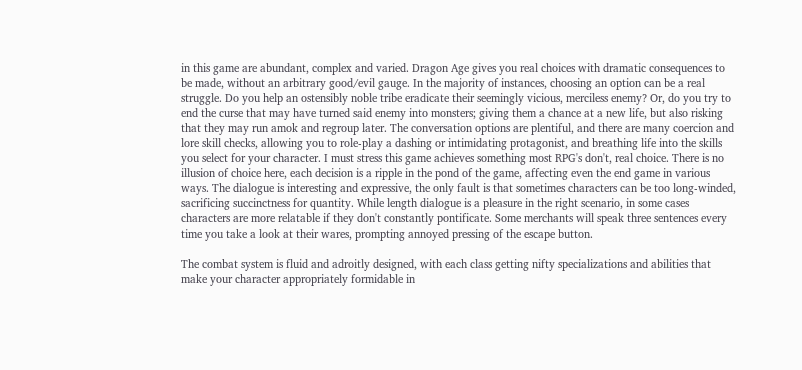in this game are abundant, complex and varied. Dragon Age gives you real choices with dramatic consequences to be made, without an arbitrary good/evil gauge. In the majority of instances, choosing an option can be a real struggle. Do you help an ostensibly noble tribe eradicate their seemingly vicious, merciless enemy? Or, do you try to end the curse that may have turned said enemy into monsters; giving them a chance at a new life, but also risking that they may run amok and regroup later. The conversation options are plentiful, and there are many coercion and lore skill checks, allowing you to role-play a dashing or intimidating protagonist, and breathing life into the skills you select for your character. I must stress this game achieves something most RPG's don't, real choice. There is no illusion of choice here, each decision is a ripple in the pond of the game, affecting even the end game in various ways. The dialogue is interesting and expressive, the only fault is that sometimes characters can be too long-winded, sacrificing succinctness for quantity. While length dialogue is a pleasure in the right scenario, in some cases characters are more relatable if they don't constantly pontificate. Some merchants will speak three sentences every time you take a look at their wares, prompting annoyed pressing of the escape button.

The combat system is fluid and adroitly designed, with each class getting nifty specializations and abilities that make your character appropriately formidable in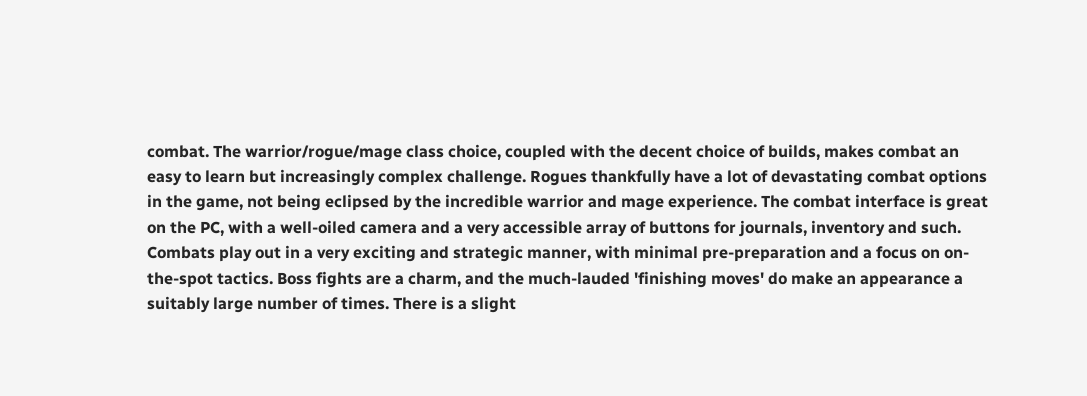combat. The warrior/rogue/mage class choice, coupled with the decent choice of builds, makes combat an easy to learn but increasingly complex challenge. Rogues thankfully have a lot of devastating combat options in the game, not being eclipsed by the incredible warrior and mage experience. The combat interface is great on the PC, with a well-oiled camera and a very accessible array of buttons for journals, inventory and such. Combats play out in a very exciting and strategic manner, with minimal pre-preparation and a focus on on-the-spot tactics. Boss fights are a charm, and the much-lauded 'finishing moves' do make an appearance a suitably large number of times. There is a slight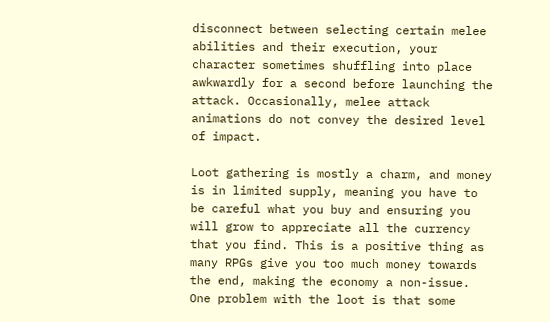disconnect between selecting certain melee abilities and their execution, your character sometimes shuffling into place awkwardly for a second before launching the attack. Occasionally, melee attack animations do not convey the desired level of impact.

Loot gathering is mostly a charm, and money is in limited supply, meaning you have to be careful what you buy and ensuring you will grow to appreciate all the currency that you find. This is a positive thing as many RPGs give you too much money towards the end, making the economy a non-issue. One problem with the loot is that some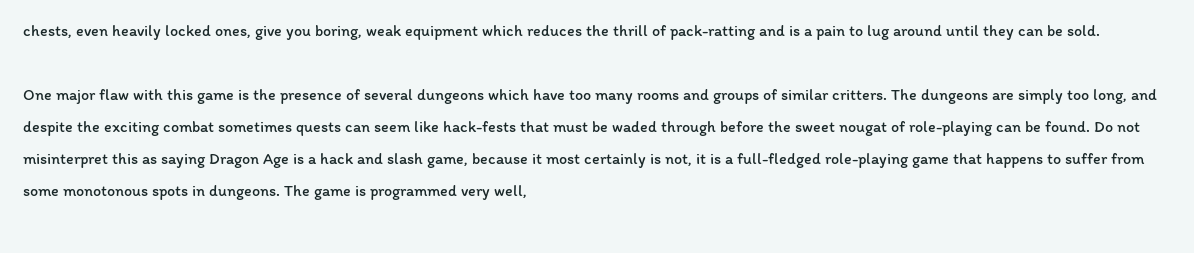chests, even heavily locked ones, give you boring, weak equipment which reduces the thrill of pack-ratting and is a pain to lug around until they can be sold.

One major flaw with this game is the presence of several dungeons which have too many rooms and groups of similar critters. The dungeons are simply too long, and despite the exciting combat sometimes quests can seem like hack-fests that must be waded through before the sweet nougat of role-playing can be found. Do not misinterpret this as saying Dragon Age is a hack and slash game, because it most certainly is not, it is a full-fledged role-playing game that happens to suffer from some monotonous spots in dungeons. The game is programmed very well,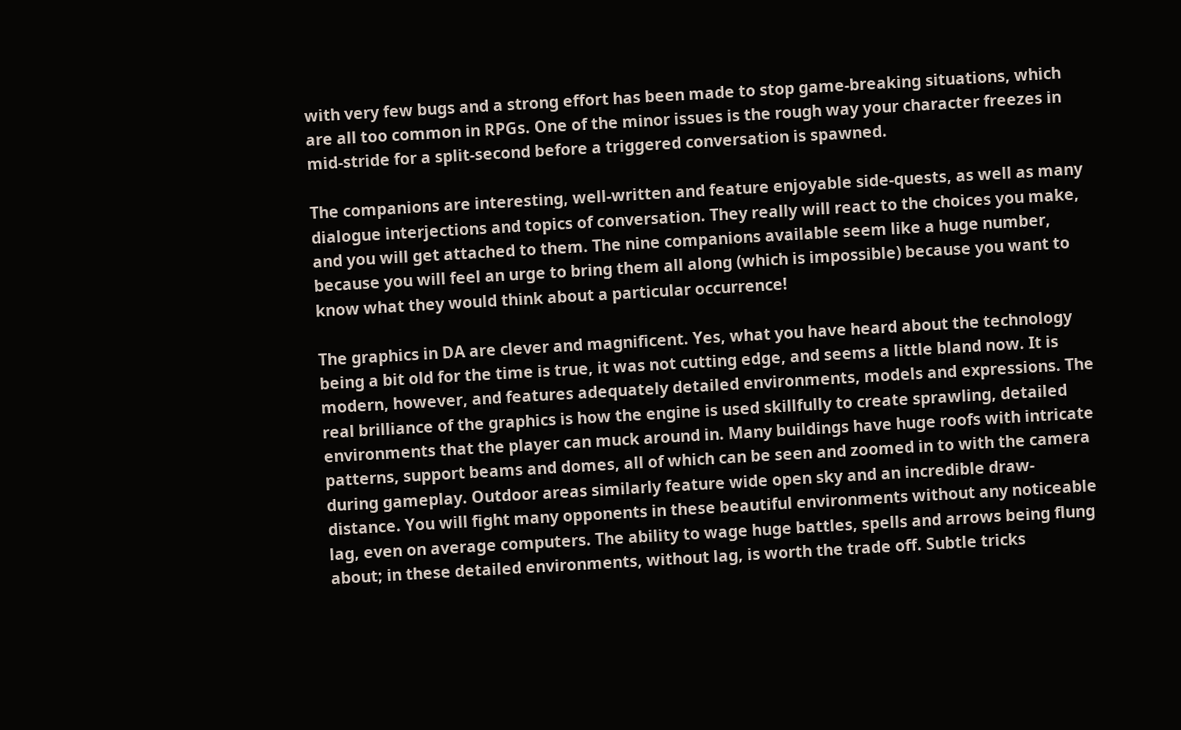with very few bugs and a strong effort has been made to stop game-breaking situations, which are all too common in RPGs. One of the minor issues is the rough way your character freezes in mid-stride for a split-second before a triggered conversation is spawned.

The companions are interesting, well-written and feature enjoyable side-quests, as well as many dialogue interjections and topics of conversation. They really will react to the choices you make, and you will get attached to them. The nine companions available seem like a huge number, because you will feel an urge to bring them all along (which is impossible) because you want to know what they would think about a particular occurrence!

The graphics in DA are clever and magnificent. Yes, what you have heard about the technology being a bit old for the time is true, it was not cutting edge, and seems a little bland now. It is modern, however, and features adequately detailed environments, models and expressions. The real brilliance of the graphics is how the engine is used skillfully to create sprawling, detailed environments that the player can muck around in. Many buildings have huge roofs with intricate patterns, support beams and domes, all of which can be seen and zoomed in to with the camera during gameplay. Outdoor areas similarly feature wide open sky and an incredible draw-distance. You will fight many opponents in these beautiful environments without any noticeable lag, even on average computers. The ability to wage huge battles, spells and arrows being flung about; in these detailed environments, without lag, is worth the trade off. Subtle tricks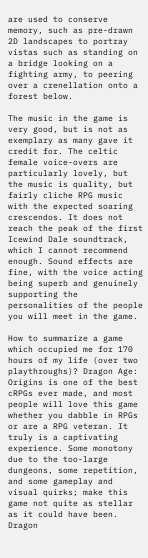are used to conserve memory, such as pre-drawn 2D landscapes to portray vistas such as standing on a bridge looking on a fighting army, to peering over a crenellation onto a forest below.

The music in the game is very good, but is not as exemplary as many gave it credit for. The celtic female voice-overs are particularly lovely, but the music is quality, but fairly cliche RPG music with the expected soaring crescendos. It does not reach the peak of the first Icewind Dale soundtrack, which I cannot recommend enough. Sound effects are fine, with the voice acting being superb and genuinely supporting the personalities of the people you will meet in the game.

How to summarize a game which occupied me for 170 hours of my life (over two playthroughs)? Dragon Age: Origins is one of the best cRPGs ever made, and most people will love this game whether you dabble in RPGs or are a RPG veteran. It truly is a captivating experience. Some monotony due to the too-large dungeons, some repetition, and some gameplay and visual quirks; make this game not quite as stellar as it could have been. Dragon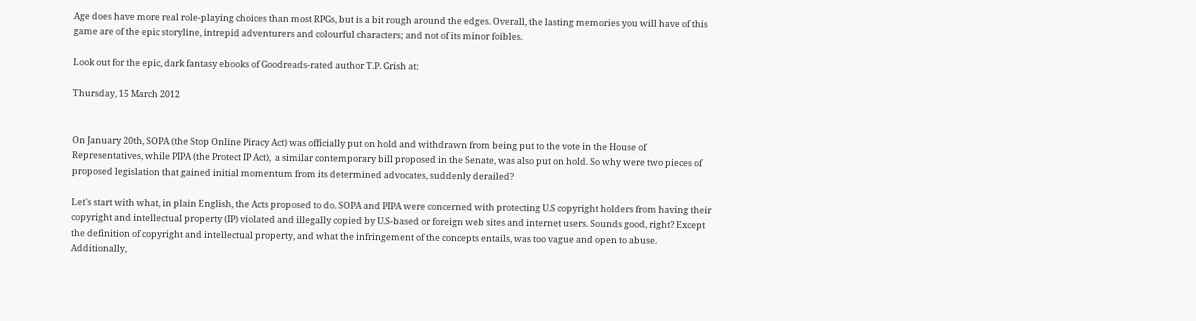Age does have more real role-playing choices than most RPGs, but is a bit rough around the edges. Overall, the lasting memories you will have of this game are of the epic storyline, intrepid adventurers and colourful characters; and not of its minor foibles.

Look out for the epic, dark fantasy ebooks of Goodreads-rated author T.P. Grish at:

Thursday, 15 March 2012


On January 20th, SOPA (the Stop Online Piracy Act) was officially put on hold and withdrawn from being put to the vote in the House of Representatives, while PIPA (the Protect IP Act),  a similar contemporary bill proposed in the Senate, was also put on hold. So why were two pieces of proposed legislation that gained initial momentum from its determined advocates, suddenly derailed?

Let's start with what, in plain English, the Acts proposed to do. SOPA and PIPA were concerned with protecting U.S copyright holders from having their copyright and intellectual property (IP) violated and illegally copied by U.S-based or foreign web sites and internet users. Sounds good, right? Except the definition of copyright and intellectual property, and what the infringement of the concepts entails, was too vague and open to abuse. Additionally,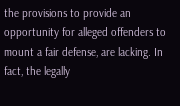the provisions to provide an opportunity for alleged offenders to mount a fair defense, are lacking. In fact, the legally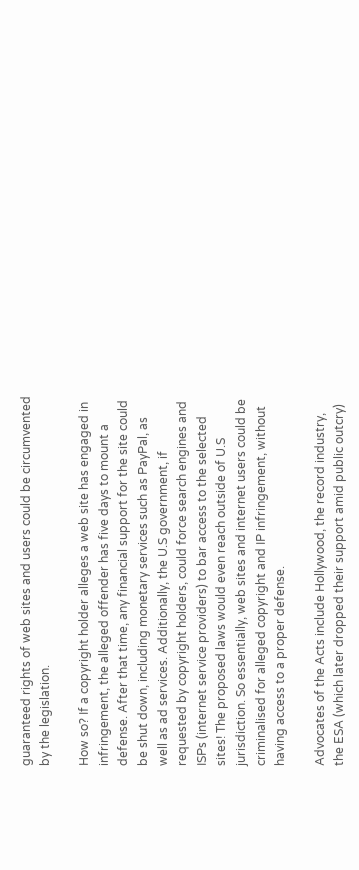guaranteed rights of web sites and users could be circumvented by the legislation.

How so? If a copyright holder alleges a web site has engaged in infringement, the alleged offender has five days to mount a defense. After that time, any financial support for the site could be shut down, including monetary services such as PayPal, as well as ad services. Additionally, the U.S government, if requested by copyright holders, could force search engines and ISPs (internet service providers) to bar access to the selected sites! The proposed laws would even reach outside of U.S jurisdiction. So essentially, web sites and internet users could be criminalised for alleged copyright and IP infringement, without having access to a proper defense.

Advocates of the Acts include Hollywood, the record industry, the ESA (which later dropped their support amid public outcry)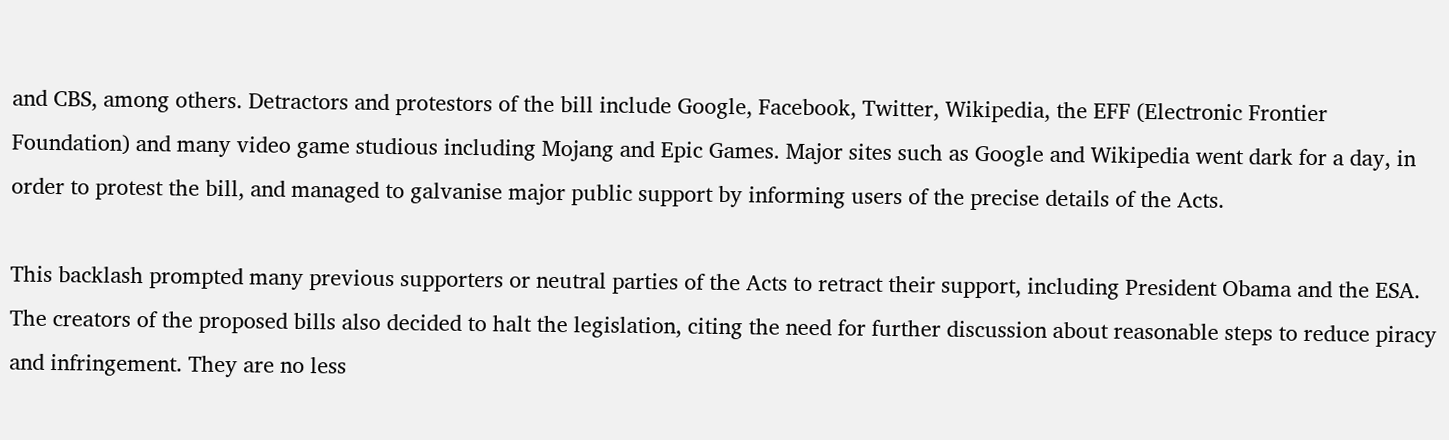and CBS, among others. Detractors and protestors of the bill include Google, Facebook, Twitter, Wikipedia, the EFF (Electronic Frontier Foundation) and many video game studious including Mojang and Epic Games. Major sites such as Google and Wikipedia went dark for a day, in order to protest the bill, and managed to galvanise major public support by informing users of the precise details of the Acts.

This backlash prompted many previous supporters or neutral parties of the Acts to retract their support, including President Obama and the ESA. The creators of the proposed bills also decided to halt the legislation, citing the need for further discussion about reasonable steps to reduce piracy and infringement. They are no less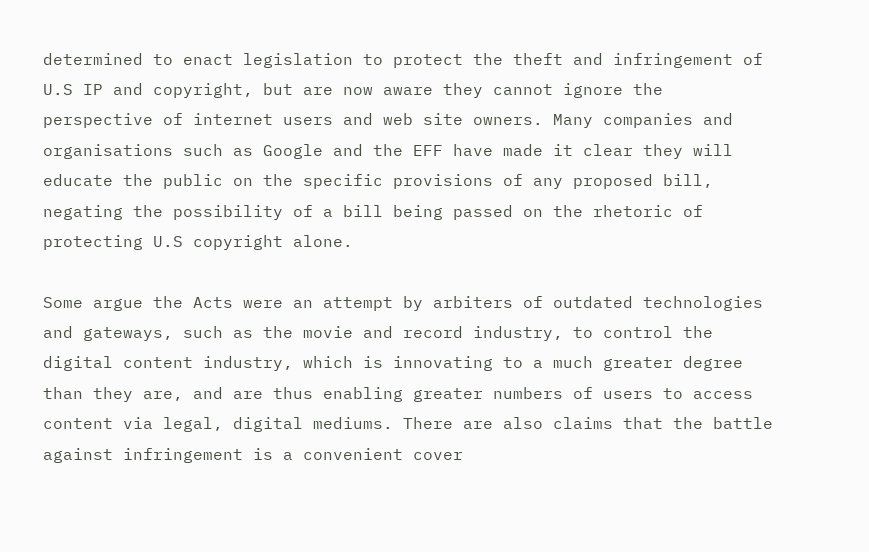determined to enact legislation to protect the theft and infringement of U.S IP and copyright, but are now aware they cannot ignore the perspective of internet users and web site owners. Many companies and organisations such as Google and the EFF have made it clear they will educate the public on the specific provisions of any proposed bill, negating the possibility of a bill being passed on the rhetoric of protecting U.S copyright alone.

Some argue the Acts were an attempt by arbiters of outdated technologies and gateways, such as the movie and record industry, to control the digital content industry, which is innovating to a much greater degree than they are, and are thus enabling greater numbers of users to access content via legal, digital mediums. There are also claims that the battle against infringement is a convenient cover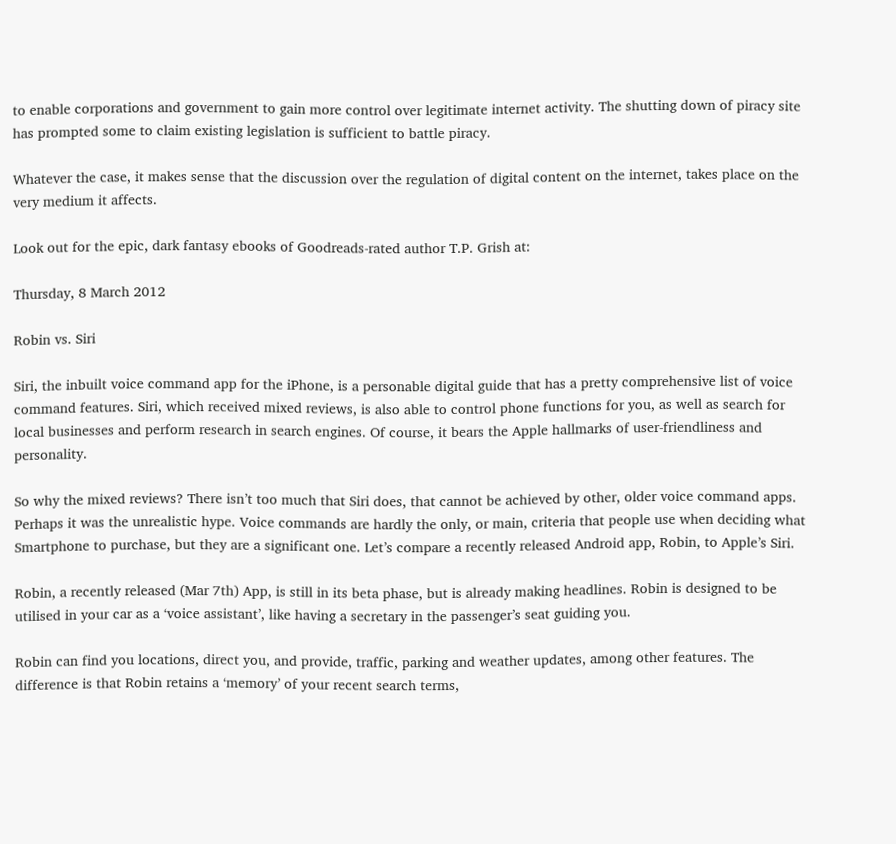to enable corporations and government to gain more control over legitimate internet activity. The shutting down of piracy site has prompted some to claim existing legislation is sufficient to battle piracy.

Whatever the case, it makes sense that the discussion over the regulation of digital content on the internet, takes place on the very medium it affects.

Look out for the epic, dark fantasy ebooks of Goodreads-rated author T.P. Grish at:

Thursday, 8 March 2012

Robin vs. Siri

Siri, the inbuilt voice command app for the iPhone, is a personable digital guide that has a pretty comprehensive list of voice command features. Siri, which received mixed reviews, is also able to control phone functions for you, as well as search for local businesses and perform research in search engines. Of course, it bears the Apple hallmarks of user-friendliness and personality.

So why the mixed reviews? There isn’t too much that Siri does, that cannot be achieved by other, older voice command apps. Perhaps it was the unrealistic hype. Voice commands are hardly the only, or main, criteria that people use when deciding what Smartphone to purchase, but they are a significant one. Let’s compare a recently released Android app, Robin, to Apple’s Siri.

Robin, a recently released (Mar 7th) App, is still in its beta phase, but is already making headlines. Robin is designed to be utilised in your car as a ‘voice assistant’, like having a secretary in the passenger’s seat guiding you.

Robin can find you locations, direct you, and provide, traffic, parking and weather updates, among other features. The difference is that Robin retains a ‘memory’ of your recent search terms,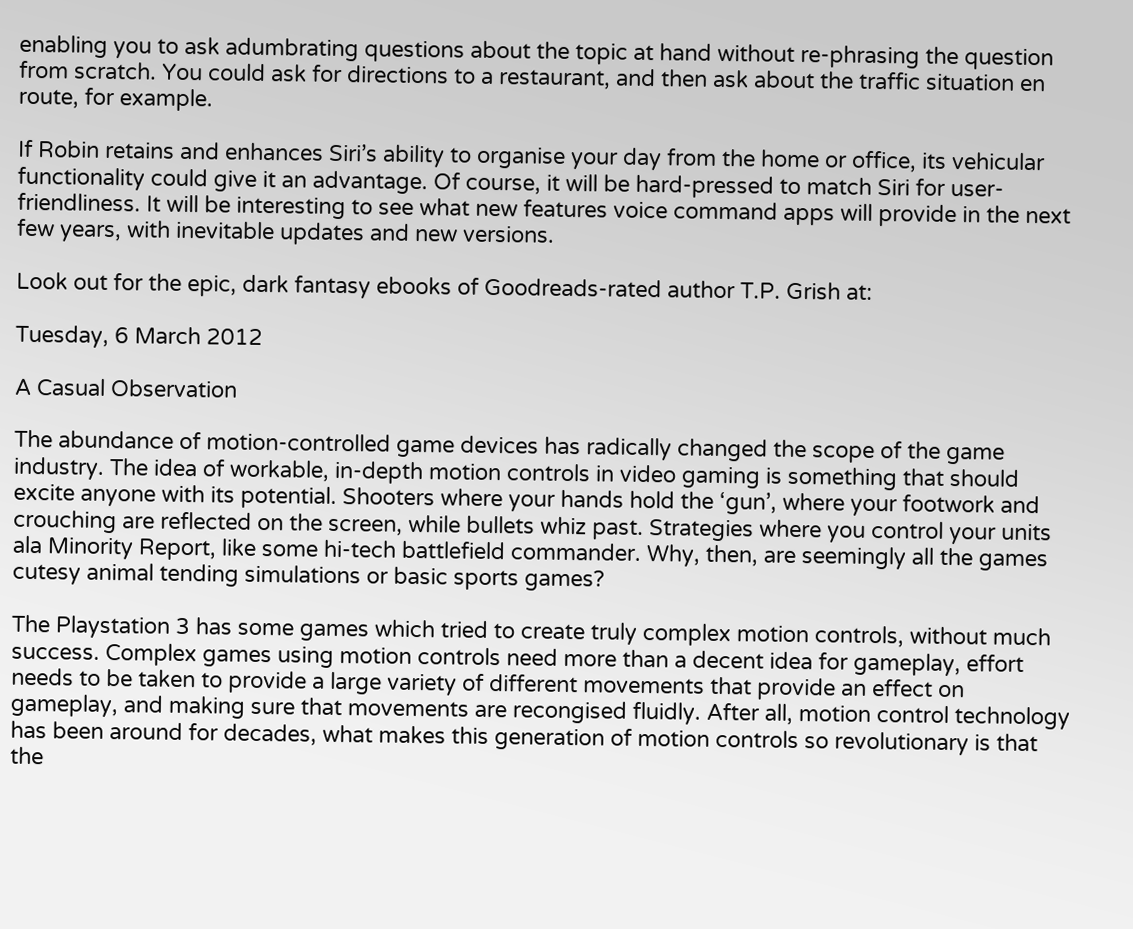enabling you to ask adumbrating questions about the topic at hand without re-phrasing the question from scratch. You could ask for directions to a restaurant, and then ask about the traffic situation en route, for example.

If Robin retains and enhances Siri’s ability to organise your day from the home or office, its vehicular functionality could give it an advantage. Of course, it will be hard-pressed to match Siri for user-friendliness. It will be interesting to see what new features voice command apps will provide in the next few years, with inevitable updates and new versions.

Look out for the epic, dark fantasy ebooks of Goodreads-rated author T.P. Grish at:

Tuesday, 6 March 2012

A Casual Observation

The abundance of motion-controlled game devices has radically changed the scope of the game industry. The idea of workable, in-depth motion controls in video gaming is something that should excite anyone with its potential. Shooters where your hands hold the ‘gun’, where your footwork and crouching are reflected on the screen, while bullets whiz past. Strategies where you control your units ala Minority Report, like some hi-tech battlefield commander. Why, then, are seemingly all the games cutesy animal tending simulations or basic sports games?

The Playstation 3 has some games which tried to create truly complex motion controls, without much success. Complex games using motion controls need more than a decent idea for gameplay, effort needs to be taken to provide a large variety of different movements that provide an effect on gameplay, and making sure that movements are recongised fluidly. After all, motion control technology has been around for decades, what makes this generation of motion controls so revolutionary is that the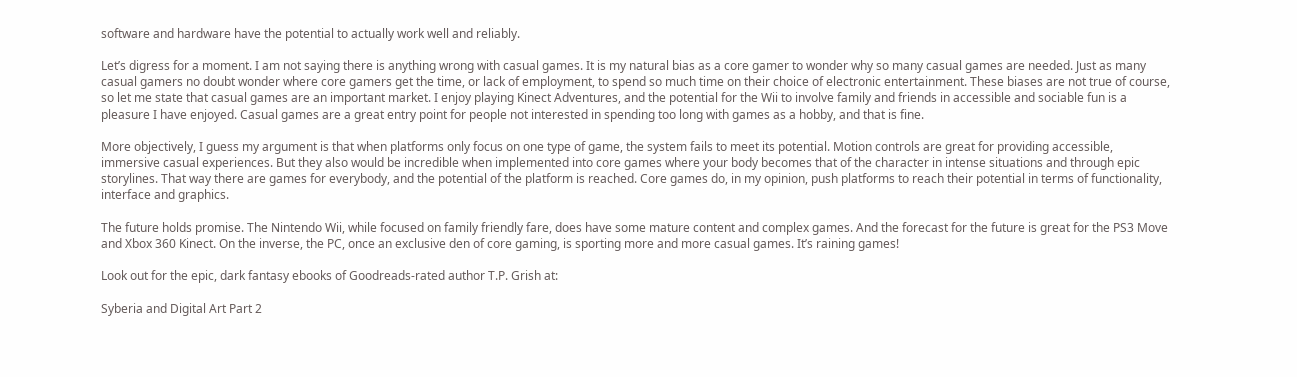software and hardware have the potential to actually work well and reliably.

Let’s digress for a moment. I am not saying there is anything wrong with casual games. It is my natural bias as a core gamer to wonder why so many casual games are needed. Just as many casual gamers no doubt wonder where core gamers get the time, or lack of employment, to spend so much time on their choice of electronic entertainment. These biases are not true of course, so let me state that casual games are an important market. I enjoy playing Kinect Adventures, and the potential for the Wii to involve family and friends in accessible and sociable fun is a pleasure I have enjoyed. Casual games are a great entry point for people not interested in spending too long with games as a hobby, and that is fine.

More objectively, I guess my argument is that when platforms only focus on one type of game, the system fails to meet its potential. Motion controls are great for providing accessible, immersive casual experiences. But they also would be incredible when implemented into core games where your body becomes that of the character in intense situations and through epic storylines. That way there are games for everybody, and the potential of the platform is reached. Core games do, in my opinion, push platforms to reach their potential in terms of functionality, interface and graphics.

The future holds promise. The Nintendo Wii, while focused on family friendly fare, does have some mature content and complex games. And the forecast for the future is great for the PS3 Move and Xbox 360 Kinect. On the inverse, the PC, once an exclusive den of core gaming, is sporting more and more casual games. It’s raining games!

Look out for the epic, dark fantasy ebooks of Goodreads-rated author T.P. Grish at:

Syberia and Digital Art Part 2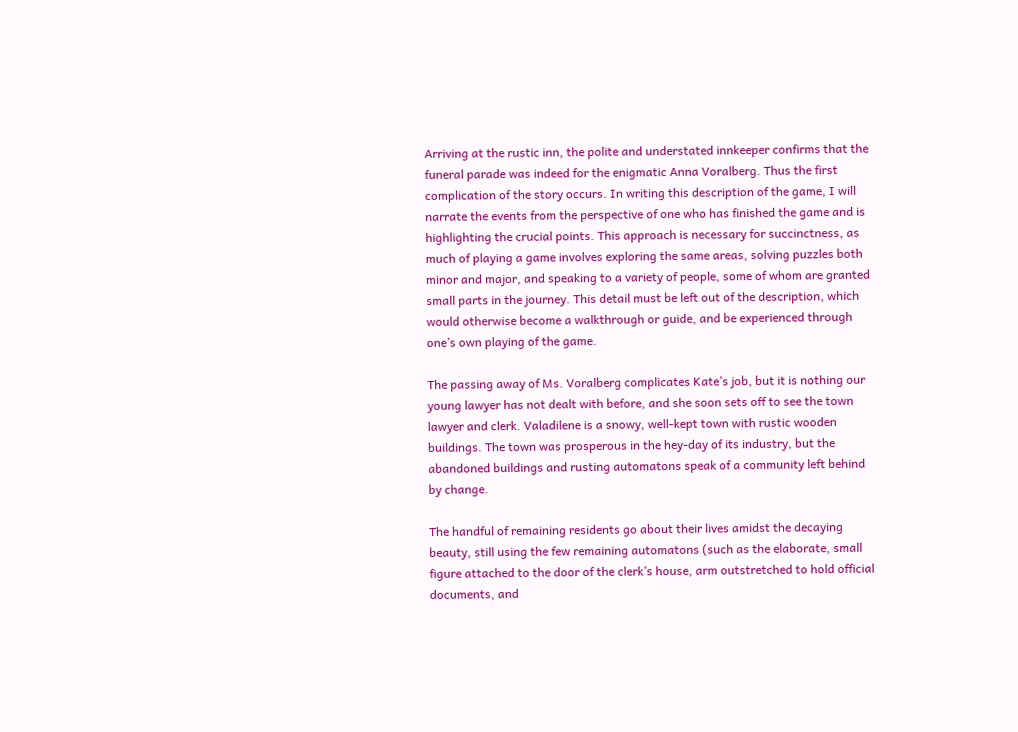Arriving at the rustic inn, the polite and understated innkeeper confirms that the funeral parade was indeed for the enigmatic Anna Voralberg. Thus the first complication of the story occurs. In writing this description of the game, I will narrate the events from the perspective of one who has finished the game and is highlighting the crucial points. This approach is necessary for succinctness, as much of playing a game involves exploring the same areas, solving puzzles both minor and major, and speaking to a variety of people, some of whom are granted small parts in the journey. This detail must be left out of the description, which would otherwise become a walkthrough or guide, and be experienced through one’s own playing of the game.

The passing away of Ms. Voralberg complicates Kate’s job, but it is nothing our young lawyer has not dealt with before, and she soon sets off to see the town lawyer and clerk. Valadilene is a snowy, well-kept town with rustic wooden buildings. The town was prosperous in the hey-day of its industry, but the abandoned buildings and rusting automatons speak of a community left behind by change.

The handful of remaining residents go about their lives amidst the decaying beauty, still using the few remaining automatons (such as the elaborate, small figure attached to the door of the clerk’s house, arm outstretched to hold official documents, and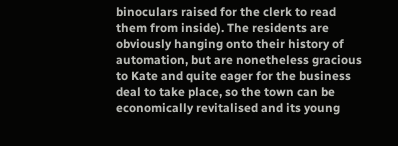binoculars raised for the clerk to read them from inside). The residents are obviously hanging onto their history of automation, but are nonetheless gracious to Kate and quite eager for the business deal to take place, so the town can be economically revitalised and its young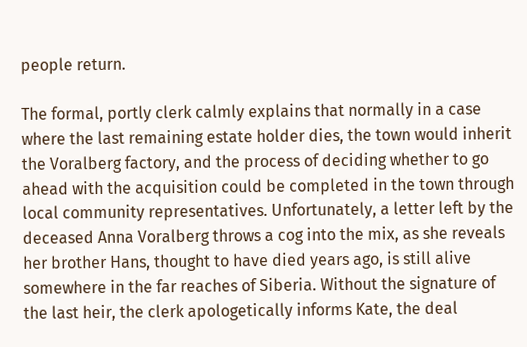people return.

The formal, portly clerk calmly explains that normally in a case where the last remaining estate holder dies, the town would inherit the Voralberg factory, and the process of deciding whether to go ahead with the acquisition could be completed in the town through local community representatives. Unfortunately, a letter left by the deceased Anna Voralberg throws a cog into the mix, as she reveals her brother Hans, thought to have died years ago, is still alive somewhere in the far reaches of Siberia. Without the signature of the last heir, the clerk apologetically informs Kate, the deal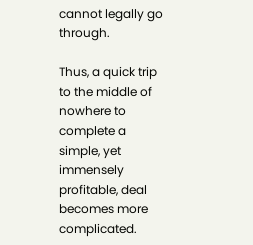cannot legally go through.

Thus, a quick trip to the middle of nowhere to complete a simple, yet immensely profitable, deal becomes more complicated.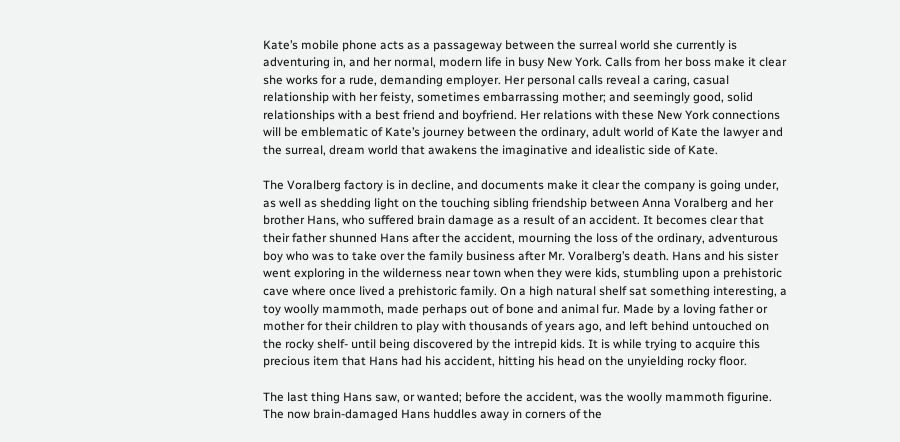Kate’s mobile phone acts as a passageway between the surreal world she currently is adventuring in, and her normal, modern life in busy New York. Calls from her boss make it clear she works for a rude, demanding employer. Her personal calls reveal a caring, casual relationship with her feisty, sometimes embarrassing mother; and seemingly good, solid relationships with a best friend and boyfriend. Her relations with these New York connections will be emblematic of Kate’s journey between the ordinary, adult world of Kate the lawyer and the surreal, dream world that awakens the imaginative and idealistic side of Kate.

The Voralberg factory is in decline, and documents make it clear the company is going under, as well as shedding light on the touching sibling friendship between Anna Voralberg and her brother Hans, who suffered brain damage as a result of an accident. It becomes clear that their father shunned Hans after the accident, mourning the loss of the ordinary, adventurous boy who was to take over the family business after Mr. Voralberg’s death. Hans and his sister went exploring in the wilderness near town when they were kids, stumbling upon a prehistoric cave where once lived a prehistoric family. On a high natural shelf sat something interesting, a toy woolly mammoth, made perhaps out of bone and animal fur. Made by a loving father or mother for their children to play with thousands of years ago, and left behind untouched on the rocky shelf- until being discovered by the intrepid kids. It is while trying to acquire this precious item that Hans had his accident, hitting his head on the unyielding rocky floor.

The last thing Hans saw, or wanted; before the accident, was the woolly mammoth figurine. The now brain-damaged Hans huddles away in corners of the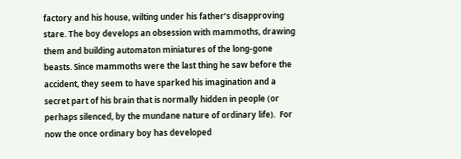factory and his house, wilting under his father’s disapproving stare. The boy develops an obsession with mammoths, drawing them and building automaton miniatures of the long-gone beasts. Since mammoths were the last thing he saw before the accident, they seem to have sparked his imagination and a secret part of his brain that is normally hidden in people (or perhaps silenced, by the mundane nature of ordinary life).  For now the once ordinary boy has developed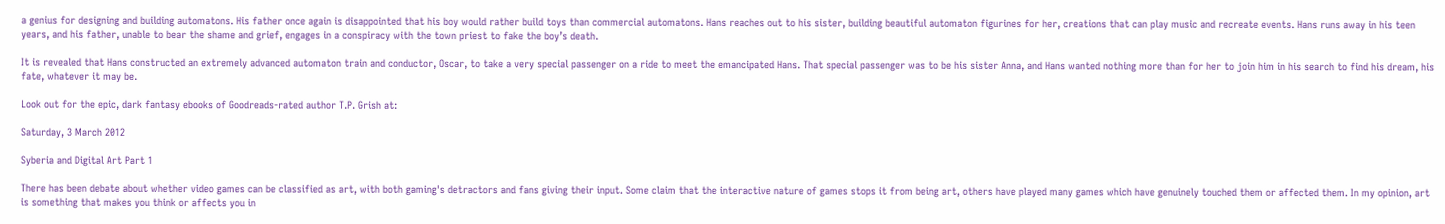a genius for designing and building automatons. His father once again is disappointed that his boy would rather build toys than commercial automatons. Hans reaches out to his sister, building beautiful automaton figurines for her, creations that can play music and recreate events. Hans runs away in his teen years, and his father, unable to bear the shame and grief, engages in a conspiracy with the town priest to fake the boy’s death.

It is revealed that Hans constructed an extremely advanced automaton train and conductor, Oscar, to take a very special passenger on a ride to meet the emancipated Hans. That special passenger was to be his sister Anna, and Hans wanted nothing more than for her to join him in his search to find his dream, his fate, whatever it may be.

Look out for the epic, dark fantasy ebooks of Goodreads-rated author T.P. Grish at:

Saturday, 3 March 2012

Syberia and Digital Art Part 1

There has been debate about whether video games can be classified as art, with both gaming's detractors and fans giving their input. Some claim that the interactive nature of games stops it from being art, others have played many games which have genuinely touched them or affected them. In my opinion, art is something that makes you think or affects you in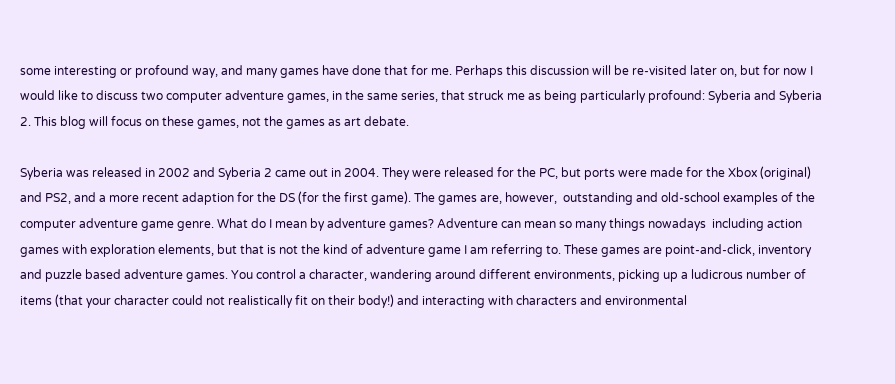some interesting or profound way, and many games have done that for me. Perhaps this discussion will be re-visited later on, but for now I would like to discuss two computer adventure games, in the same series, that struck me as being particularly profound: Syberia and Syberia 2. This blog will focus on these games, not the games as art debate.

Syberia was released in 2002 and Syberia 2 came out in 2004. They were released for the PC, but ports were made for the Xbox (original) and PS2, and a more recent adaption for the DS (for the first game). The games are, however,  outstanding and old-school examples of the computer adventure game genre. What do I mean by adventure games? Adventure can mean so many things nowadays  including action games with exploration elements, but that is not the kind of adventure game I am referring to. These games are point-and-click, inventory and puzzle based adventure games. You control a character, wandering around different environments, picking up a ludicrous number of items (that your character could not realistically fit on their body!) and interacting with characters and environmental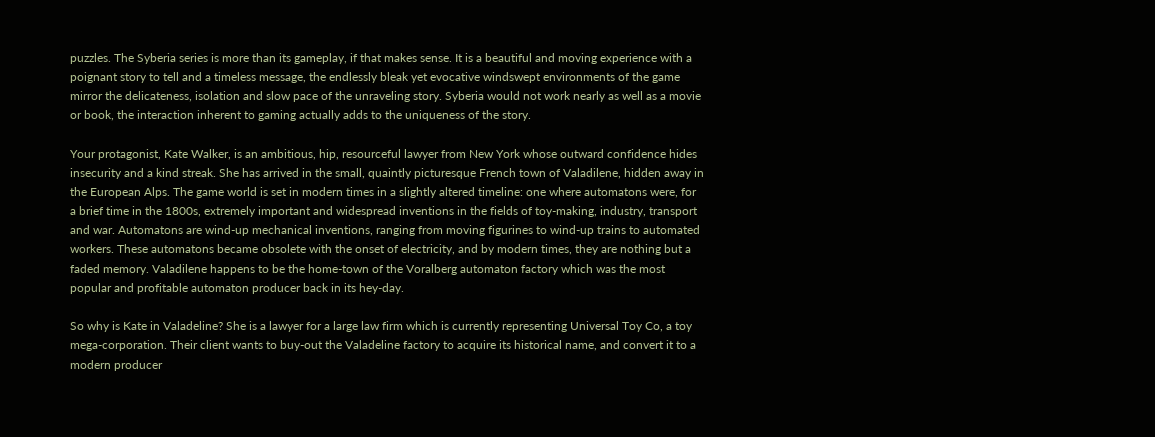puzzles. The Syberia series is more than its gameplay, if that makes sense. It is a beautiful and moving experience with a poignant story to tell and a timeless message, the endlessly bleak yet evocative windswept environments of the game mirror the delicateness, isolation and slow pace of the unraveling story. Syberia would not work nearly as well as a movie or book, the interaction inherent to gaming actually adds to the uniqueness of the story.

Your protagonist, Kate Walker, is an ambitious, hip, resourceful lawyer from New York whose outward confidence hides insecurity and a kind streak. She has arrived in the small, quaintly picturesque French town of Valadilene, hidden away in the European Alps. The game world is set in modern times in a slightly altered timeline: one where automatons were, for a brief time in the 1800s, extremely important and widespread inventions in the fields of toy-making, industry, transport and war. Automatons are wind-up mechanical inventions, ranging from moving figurines to wind-up trains to automated workers. These automatons became obsolete with the onset of electricity, and by modern times, they are nothing but a faded memory. Valadilene happens to be the home-town of the Voralberg automaton factory which was the most popular and profitable automaton producer back in its hey-day.

So why is Kate in Valadeline? She is a lawyer for a large law firm which is currently representing Universal Toy Co, a toy mega-corporation. Their client wants to buy-out the Valadeline factory to acquire its historical name, and convert it to a modern producer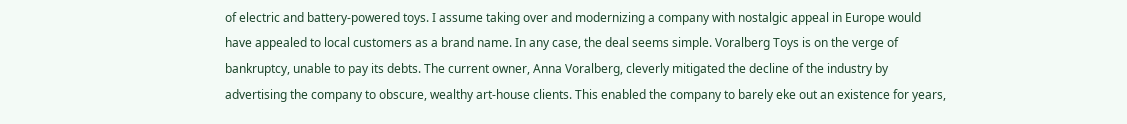of electric and battery-powered toys. I assume taking over and modernizing a company with nostalgic appeal in Europe would have appealed to local customers as a brand name. In any case, the deal seems simple. Voralberg Toys is on the verge of bankruptcy, unable to pay its debts. The current owner, Anna Voralberg, cleverly mitigated the decline of the industry by advertising the company to obscure, wealthy art-house clients. This enabled the company to barely eke out an existence for years,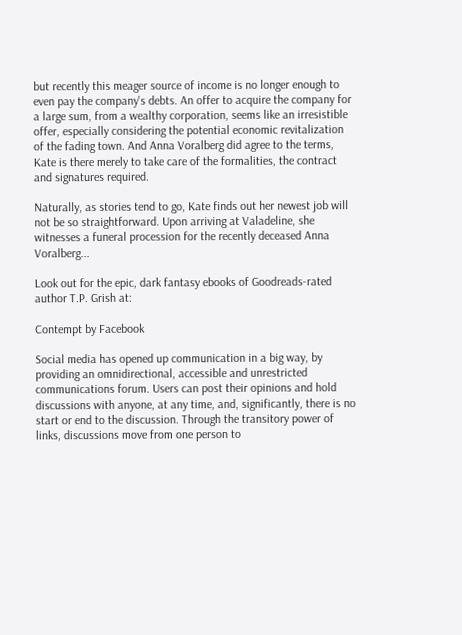but recently this meager source of income is no longer enough to even pay the company's debts. An offer to acquire the company for a large sum, from a wealthy corporation, seems like an irresistible offer, especially considering the potential economic revitalization of the fading town. And Anna Voralberg did agree to the terms, Kate is there merely to take care of the formalities, the contract and signatures required.

Naturally, as stories tend to go, Kate finds out her newest job will not be so straightforward. Upon arriving at Valadeline, she witnesses a funeral procession for the recently deceased Anna Voralberg...

Look out for the epic, dark fantasy ebooks of Goodreads-rated author T.P. Grish at:

Contempt by Facebook

Social media has opened up communication in a big way, by providing an omnidirectional, accessible and unrestricted communications forum. Users can post their opinions and hold discussions with anyone, at any time, and, significantly, there is no start or end to the discussion. Through the transitory power of links, discussions move from one person to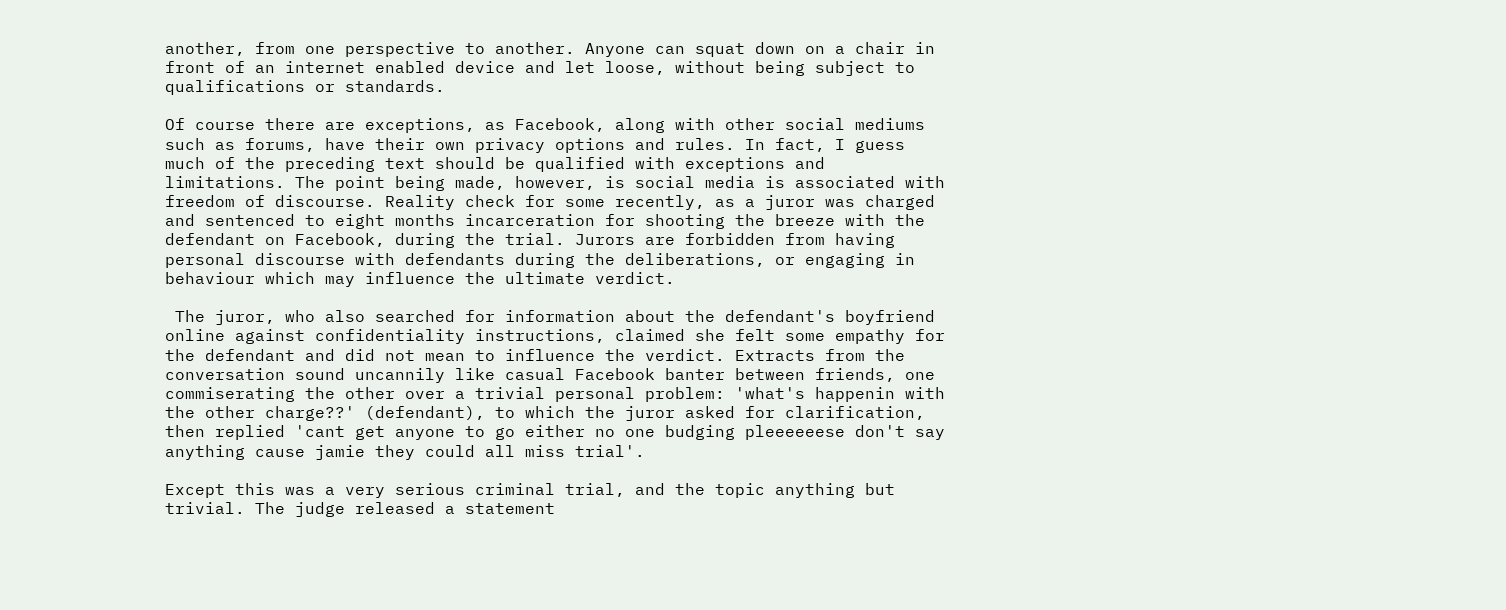another, from one perspective to another. Anyone can squat down on a chair in front of an internet enabled device and let loose, without being subject to qualifications or standards.

Of course there are exceptions, as Facebook, along with other social mediums such as forums, have their own privacy options and rules. In fact, I guess much of the preceding text should be qualified with exceptions and limitations. The point being made, however, is social media is associated with freedom of discourse. Reality check for some recently, as a juror was charged and sentenced to eight months incarceration for shooting the breeze with the defendant on Facebook, during the trial. Jurors are forbidden from having personal discourse with defendants during the deliberations, or engaging in behaviour which may influence the ultimate verdict.

 The juror, who also searched for information about the defendant's boyfriend online against confidentiality instructions, claimed she felt some empathy for the defendant and did not mean to influence the verdict. Extracts from the conversation sound uncannily like casual Facebook banter between friends, one commiserating the other over a trivial personal problem: 'what's happenin with the other charge??' (defendant), to which the juror asked for clarification, then replied 'cant get anyone to go either no one budging pleeeeeese don't say anything cause jamie they could all miss trial'.

Except this was a very serious criminal trial, and the topic anything but trivial. The judge released a statement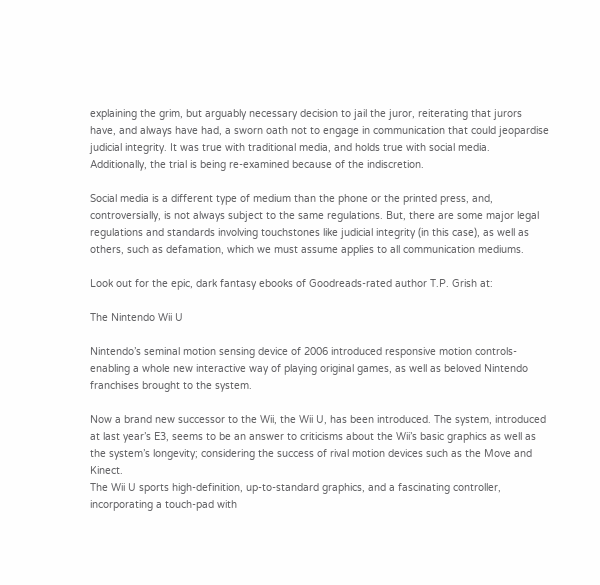explaining the grim, but arguably necessary decision to jail the juror, reiterating that jurors have, and always have had, a sworn oath not to engage in communication that could jeopardise judicial integrity. It was true with traditional media, and holds true with social media. Additionally, the trial is being re-examined because of the indiscretion.

Social media is a different type of medium than the phone or the printed press, and, controversially, is not always subject to the same regulations. But, there are some major legal regulations and standards involving touchstones like judicial integrity (in this case), as well as others, such as defamation, which we must assume applies to all communication mediums.

Look out for the epic, dark fantasy ebooks of Goodreads-rated author T.P. Grish at:

The Nintendo Wii U

Nintendo’s seminal motion sensing device of 2006 introduced responsive motion controls- enabling a whole new interactive way of playing original games, as well as beloved Nintendo franchises brought to the system.

Now a brand new successor to the Wii, the Wii U, has been introduced. The system, introduced at last year’s E3, seems to be an answer to criticisms about the Wii’s basic graphics as well as the system’s longevity; considering the success of rival motion devices such as the Move and Kinect.
The Wii U sports high-definition, up-to-standard graphics, and a fascinating controller, incorporating a touch-pad with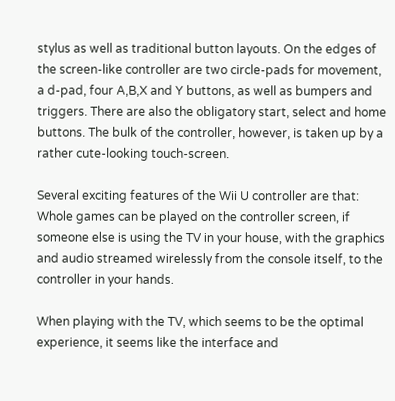stylus as well as traditional button layouts. On the edges of the screen-like controller are two circle-pads for movement, a d-pad, four A,B,X and Y buttons, as well as bumpers and triggers. There are also the obligatory start, select and home buttons. The bulk of the controller, however, is taken up by a rather cute-looking touch-screen.

Several exciting features of the Wii U controller are that:
Whole games can be played on the controller screen, if someone else is using the TV in your house, with the graphics and audio streamed wirelessly from the console itself, to the controller in your hands.

When playing with the TV, which seems to be the optimal experience, it seems like the interface and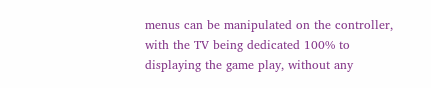menus can be manipulated on the controller, with the TV being dedicated 100% to displaying the game play, without any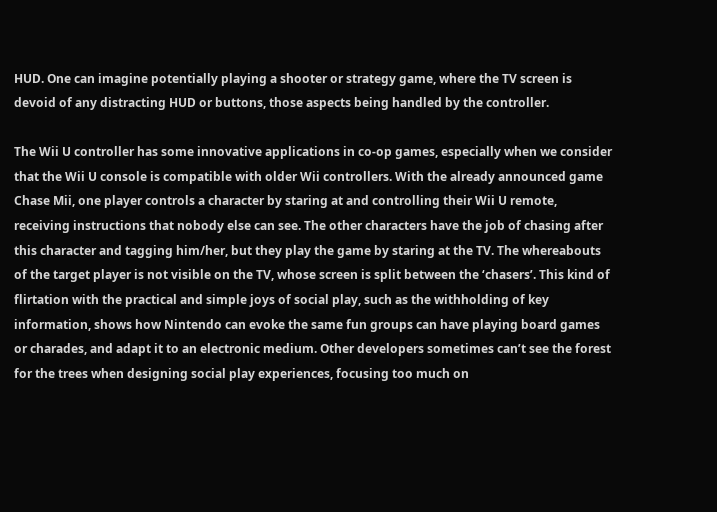HUD. One can imagine potentially playing a shooter or strategy game, where the TV screen is devoid of any distracting HUD or buttons, those aspects being handled by the controller.

The Wii U controller has some innovative applications in co-op games, especially when we consider that the Wii U console is compatible with older Wii controllers. With the already announced game Chase Mii, one player controls a character by staring at and controlling their Wii U remote, receiving instructions that nobody else can see. The other characters have the job of chasing after this character and tagging him/her, but they play the game by staring at the TV. The whereabouts of the target player is not visible on the TV, whose screen is split between the ‘chasers’. This kind of flirtation with the practical and simple joys of social play, such as the withholding of key information, shows how Nintendo can evoke the same fun groups can have playing board games or charades, and adapt it to an electronic medium. Other developers sometimes can’t see the forest for the trees when designing social play experiences, focusing too much on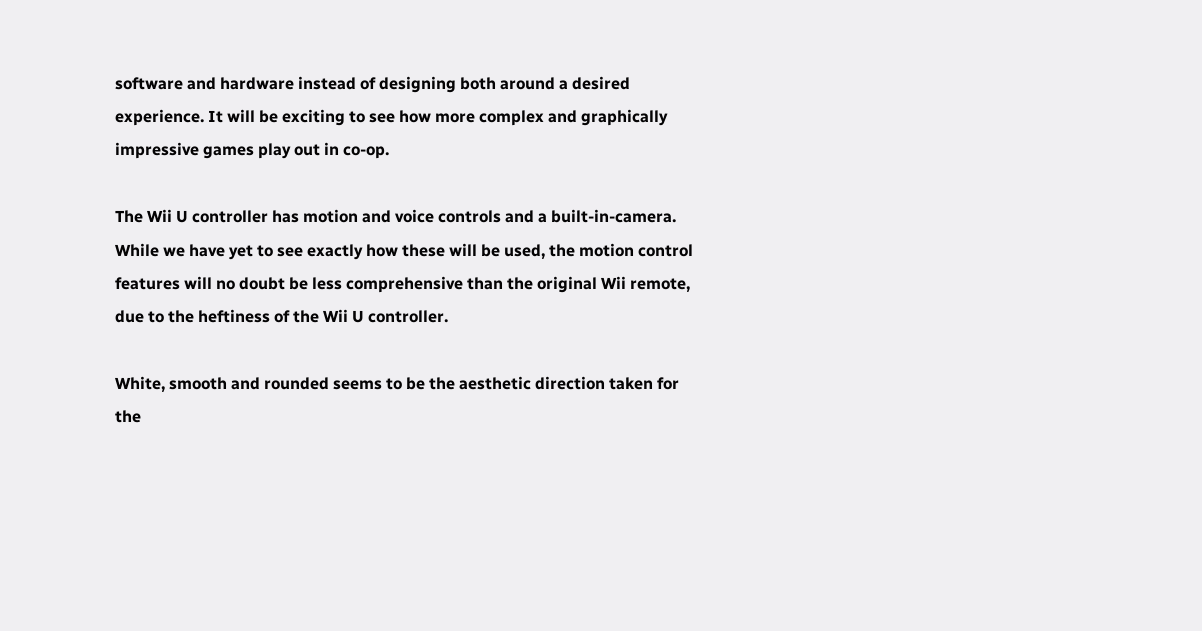software and hardware instead of designing both around a desired experience. It will be exciting to see how more complex and graphically impressive games play out in co-op.

The Wii U controller has motion and voice controls and a built-in-camera. While we have yet to see exactly how these will be used, the motion control features will no doubt be less comprehensive than the original Wii remote, due to the heftiness of the Wii U controller.

White, smooth and rounded seems to be the aesthetic direction taken for the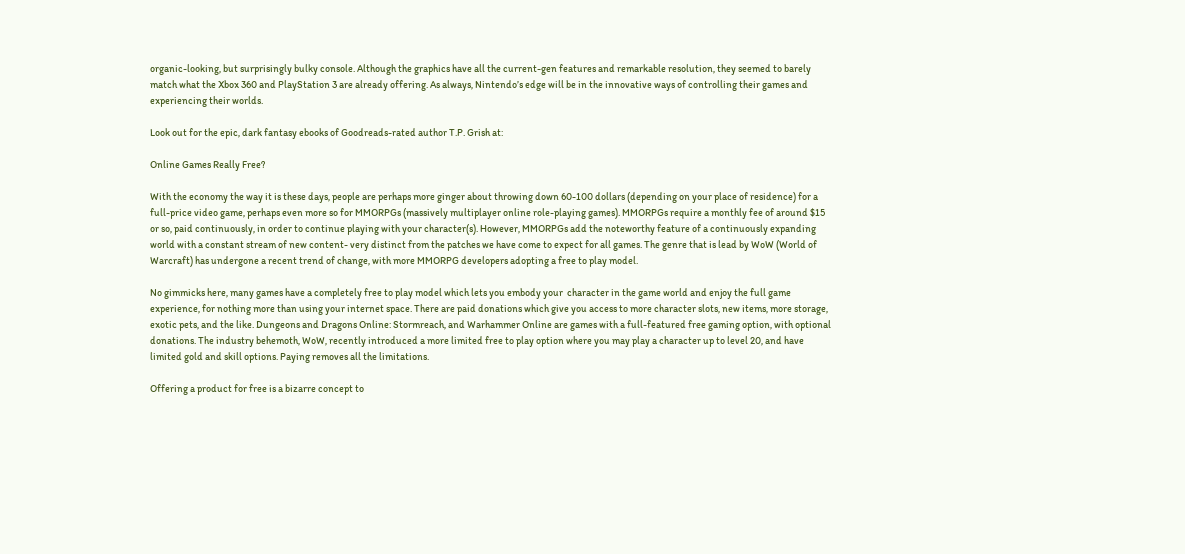organic-looking, but surprisingly bulky console. Although the graphics have all the current-gen features and remarkable resolution, they seemed to barely match what the Xbox 360 and PlayStation 3 are already offering. As always, Nintendo’s edge will be in the innovative ways of controlling their games and experiencing their worlds.

Look out for the epic, dark fantasy ebooks of Goodreads-rated author T.P. Grish at:

Online Games Really Free?

With the economy the way it is these days, people are perhaps more ginger about throwing down 60-100 dollars (depending on your place of residence) for a full-price video game, perhaps even more so for MMORPGs (massively multiplayer online role-playing games). MMORPGs require a monthly fee of around $15 or so, paid continuously, in order to continue playing with your character(s). However, MMORPGs add the noteworthy feature of a continuously expanding world with a constant stream of new content- very distinct from the patches we have come to expect for all games. The genre that is lead by WoW (World of Warcraft) has undergone a recent trend of change, with more MMORPG developers adopting a free to play model.

No gimmicks here, many games have a completely free to play model which lets you embody your  character in the game world and enjoy the full game experience, for nothing more than using your internet space. There are paid donations which give you access to more character slots, new items, more storage, exotic pets, and the like. Dungeons and Dragons Online: Stormreach, and Warhammer Online are games with a full-featured free gaming option, with optional donations. The industry behemoth, WoW, recently introduced a more limited free to play option where you may play a character up to level 20, and have limited gold and skill options. Paying removes all the limitations.

Offering a product for free is a bizarre concept to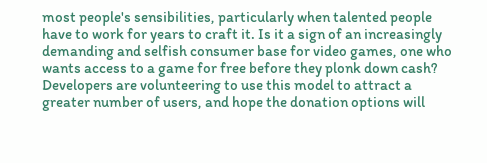most people's sensibilities, particularly when talented people have to work for years to craft it. Is it a sign of an increasingly demanding and selfish consumer base for video games, one who wants access to a game for free before they plonk down cash? Developers are volunteering to use this model to attract a greater number of users, and hope the donation options will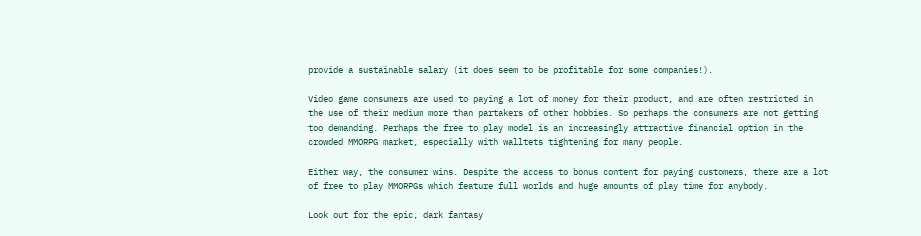provide a sustainable salary (it does seem to be profitable for some companies!).

Video game consumers are used to paying a lot of money for their product, and are often restricted in the use of their medium more than partakers of other hobbies. So perhaps the consumers are not getting too demanding. Perhaps the free to play model is an increasingly attractive financial option in the crowded MMORPG market, especially with walltets tightening for many people.

Either way, the consumer wins. Despite the access to bonus content for paying customers, there are a lot of free to play MMORPGs which feature full worlds and huge amounts of play time for anybody.

Look out for the epic, dark fantasy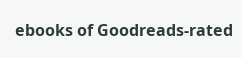ebooks of Goodreads-rated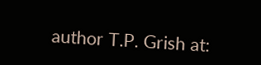author T.P. Grish at: